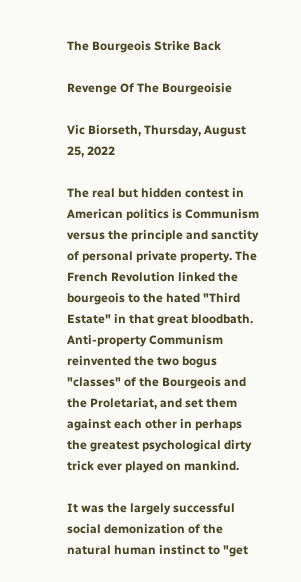The Bourgeois Strike Back

Revenge Of The Bourgeoisie

Vic Biorseth, Thursday, August 25, 2022

The real but hidden contest in American politics is Communism versus the principle and sanctity of personal private property. The French Revolution linked the bourgeois to the hated "Third Estate" in that great bloodbath. Anti-property Communism reinvented the two bogus "classes" of the Bourgeois and the Proletariat, and set them against each other in perhaps the greatest psychological dirty trick ever played on mankind.

It was the largely successful social demonization of the natural human instinct to "get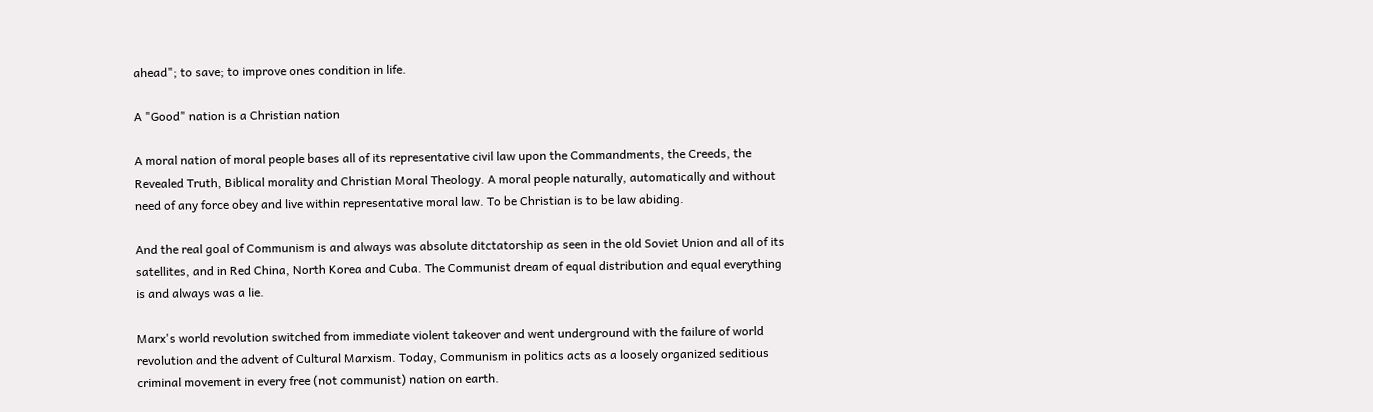ahead"; to save; to improve ones condition in life.

A "Good" nation is a Christian nation

A moral nation of moral people bases all of its representative civil law upon the Commandments, the Creeds, the Revealed Truth, Biblical morality and Christian Moral Theology. A moral people naturally, automatically and without need of any force obey and live within representative moral law. To be Christian is to be law abiding.

And the real goal of Communism is and always was absolute ditctatorship as seen in the old Soviet Union and all of its satellites, and in Red China, North Korea and Cuba. The Communist dream of equal distribution and equal everything is and always was a lie.

Marx's world revolution switched from immediate violent takeover and went underground with the failure of world revolution and the advent of Cultural Marxism. Today, Communism in politics acts as a loosely organized seditious criminal movement in every free (not communist) nation on earth.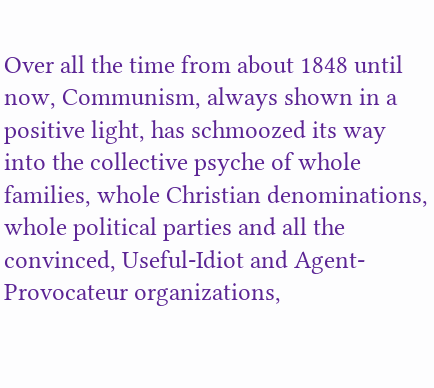Over all the time from about 1848 until now, Communism, always shown in a positive light, has schmoozed its way into the collective psyche of whole families, whole Christian denominations, whole political parties and all the convinced, Useful-Idiot and Agent-Provocateur organizations,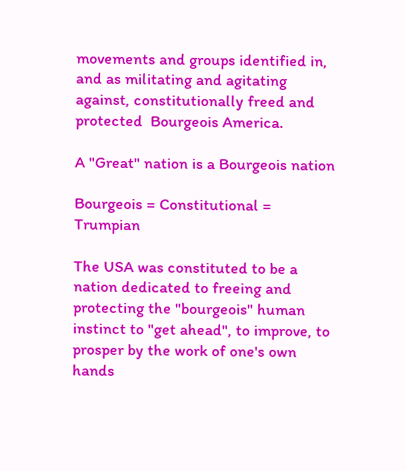movements and groups identified in, and as militating and agitating against, constitutionally freed and protected  Bourgeois America.

A "Great" nation is a Bourgeois nation

Bourgeois = Constitutional = Trumpian

The USA was constituted to be a nation dedicated to freeing and protecting the "bourgeois" human instinct to "get ahead", to improve, to prosper by the work of one's own hands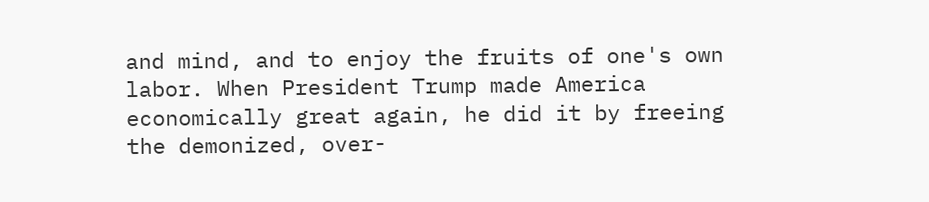and mind, and to enjoy the fruits of one's own labor. When President Trump made America economically great again, he did it by freeing the demonized, over-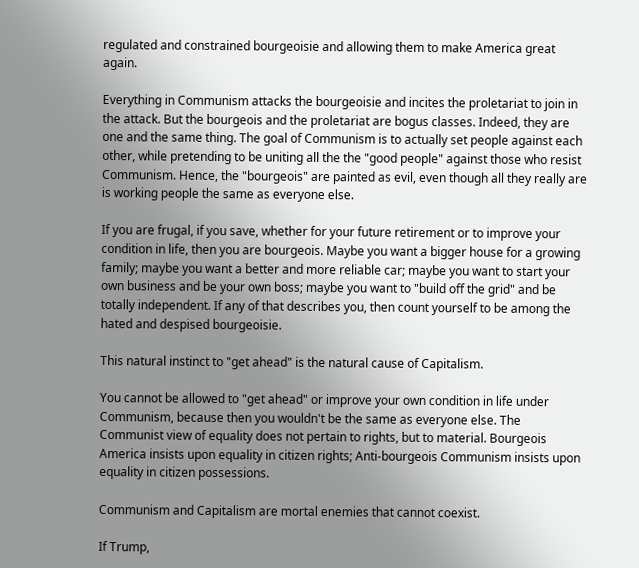regulated and constrained bourgeoisie and allowing them to make America great again.

Everything in Communism attacks the bourgeoisie and incites the proletariat to join in the attack. But the bourgeois and the proletariat are bogus classes. Indeed, they are one and the same thing. The goal of Communism is to actually set people against each other, while pretending to be uniting all the the "good people" against those who resist Communism. Hence, the "bourgeois" are painted as evil, even though all they really are is working people the same as everyone else.

If you are frugal, if you save, whether for your future retirement or to improve your condition in life, then you are bourgeois. Maybe you want a bigger house for a growing family; maybe you want a better and more reliable car; maybe you want to start your own business and be your own boss; maybe you want to "build off the grid" and be totally independent. If any of that describes you, then count yourself to be among the hated and despised bourgeoisie.

This natural instinct to "get ahead" is the natural cause of Capitalism.

You cannot be allowed to "get ahead" or improve your own condition in life under Communism, because then you wouldn't be the same as everyone else. The Communist view of equality does not pertain to rights, but to material. Bourgeois America insists upon equality in citizen rights; Anti-bourgeois Communism insists upon equality in citizen possessions.

Communism and Capitalism are mortal enemies that cannot coexist.

If Trump,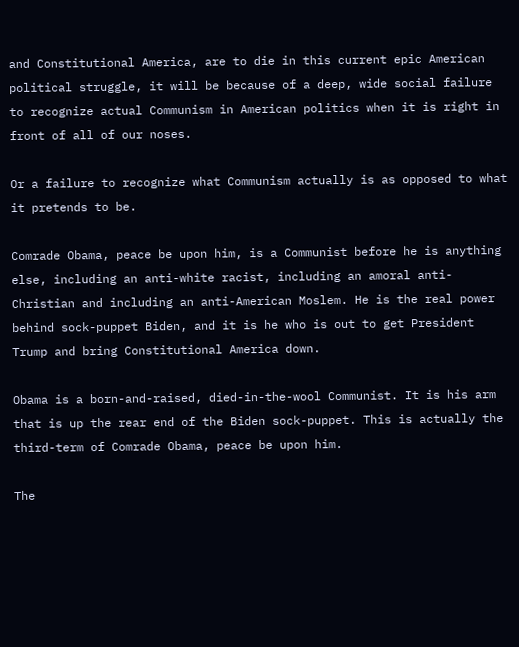and Constitutional America, are to die in this current epic American political struggle, it will be because of a deep, wide social failure to recognize actual Communism in American politics when it is right in front of all of our noses.

Or a failure to recognize what Communism actually is as opposed to what it pretends to be.

Comrade Obama, peace be upon him, is a Communist before he is anything else, including an anti-white racist, including an amoral anti-Christian and including an anti-American Moslem. He is the real power behind sock-puppet Biden, and it is he who is out to get President Trump and bring Constitutional America down.

Obama is a born-and-raised, died-in-the-wool Communist. It is his arm that is up the rear end of the Biden sock-puppet. This is actually the third-term of Comrade Obama, peace be upon him.

The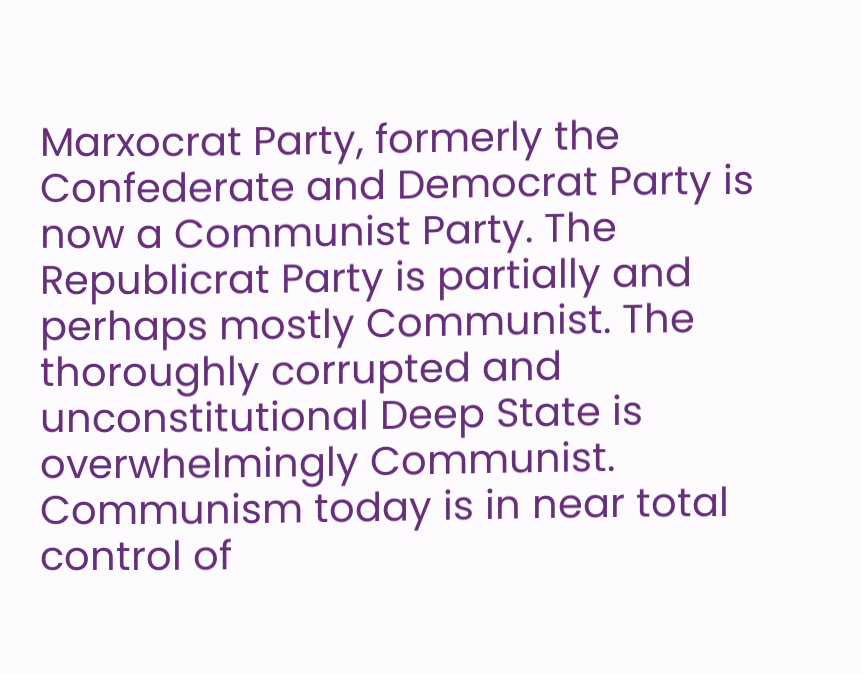Marxocrat Party, formerly the Confederate and Democrat Party is now a Communist Party. The Republicrat Party is partially and perhaps mostly Communist. The thoroughly corrupted and unconstitutional Deep State is overwhelmingly Communist. Communism today is in near total control of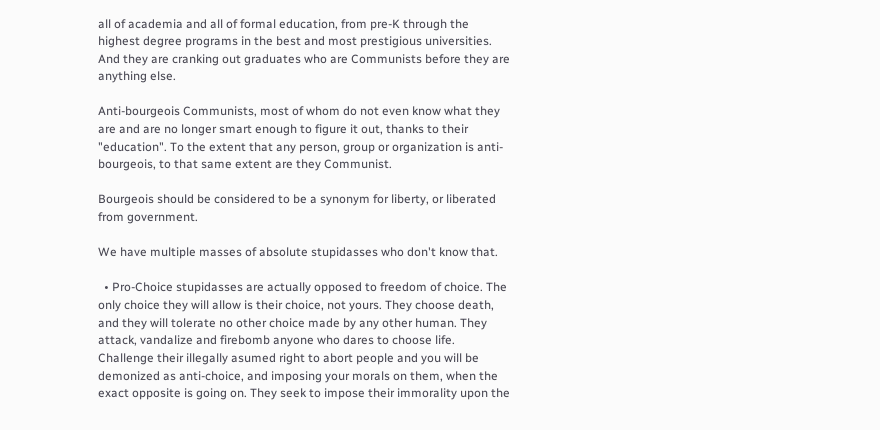all of academia and all of formal education, from pre-K through the highest degree programs in the best and most prestigious universities.  And they are cranking out graduates who are Communists before they are anything else.

Anti-bourgeois Communists, most of whom do not even know what they are and are no longer smart enough to figure it out, thanks to their "education". To the extent that any person, group or organization is anti-bourgeois, to that same extent are they Communist.

Bourgeois should be considered to be a synonym for liberty, or liberated from government.

We have multiple masses of absolute stupidasses who don't know that.

  • Pro-Choice stupidasses are actually opposed to freedom of choice. The only choice they will allow is their choice, not yours. They choose death, and they will tolerate no other choice made by any other human. They attack, vandalize and firebomb anyone who dares to choose life. Challenge their illegally asumed right to abort people and you will be demonized as anti-choice, and imposing your morals on them, when the exact opposite is going on. They seek to impose their immorality upon the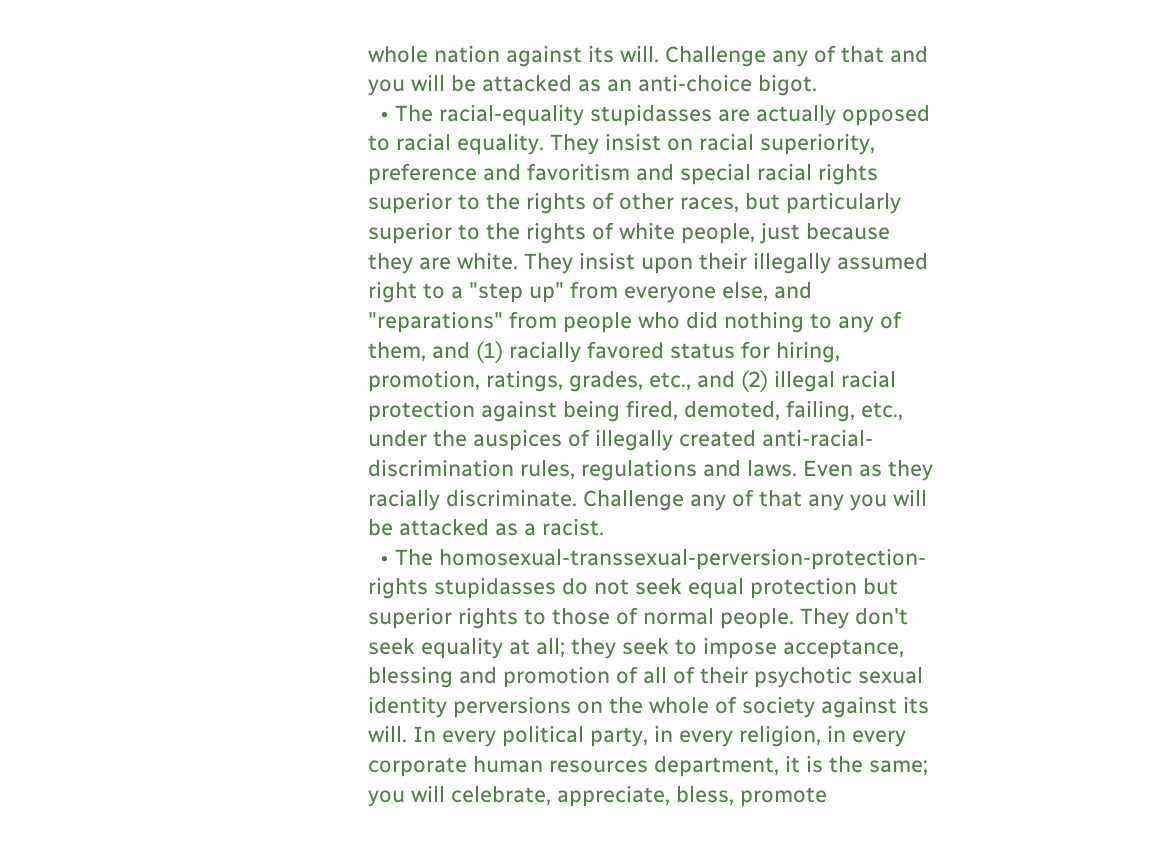whole nation against its will. Challenge any of that and you will be attacked as an anti-choice bigot.
  • The racial-equality stupidasses are actually opposed to racial equality. They insist on racial superiority, preference and favoritism and special racial rights superior to the rights of other races, but particularly superior to the rights of white people, just because they are white. They insist upon their illegally assumed right to a "step up" from everyone else, and "reparations" from people who did nothing to any of them, and (1) racially favored status for hiring, promotion, ratings, grades, etc., and (2) illegal racial protection against being fired, demoted, failing, etc., under the auspices of illegally created anti-racial-discrimination rules, regulations and laws. Even as they racially discriminate. Challenge any of that any you will be attacked as a racist.
  • The homosexual-transsexual-perversion-protection-rights stupidasses do not seek equal protection but superior rights to those of normal people. They don't seek equality at all; they seek to impose acceptance, blessing and promotion of all of their psychotic sexual identity perversions on the whole of society against its will. In every political party, in every religion, in every corporate human resources department, it is the same; you will celebrate, appreciate, bless, promote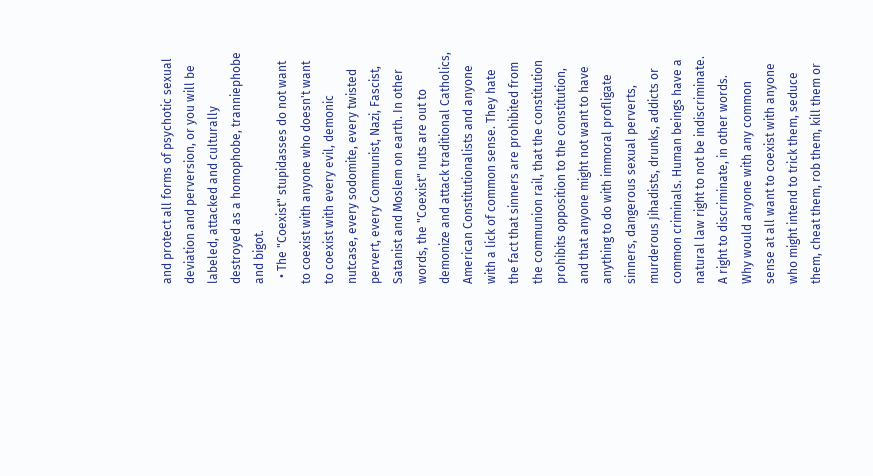and protect all forms of psychotic sexual deviation and perversion, or you will be labeled, attacked and culturally destroyed as a homophobe, tranniephobe and bigot.
  • The "Coexist" stupidasses do not want to coexist with anyone who doesn't want to coexist with every evil, demonic nutcase, every sodomite, every twisted pervert, every Communist, Nazi, Fascist, Satanist and Moslem on earth. In other words, the "Coexist" nuts are out to demonize and attack traditional Catholics, American Constitutionalists and anyone with a lick of common sense. They hate the fact that sinners are prohibited from the communion rail, that the constitution prohibits opposition to the constitution, and that anyone might not want to have anything to do with immoral profligate sinners, dangerous sexual perverts, murderous Jihadists, drunks, addicts or common criminals. Human beings have a natural law right to not be indiscriminate. A right to discriminate, in other words. Why would anyone with any common sense at all want to coexist with anyone who might intend to trick them, seduce them, cheat them, rob them, kill them or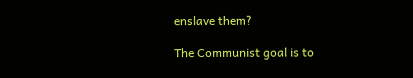enslave them?

The Communist goal is to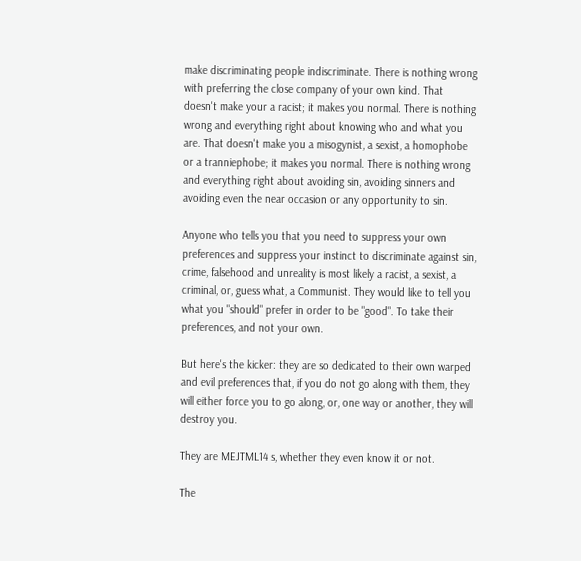make discriminating people indiscriminate. There is nothing wrong with preferring the close company of your own kind. That doesn't make your a racist; it makes you normal. There is nothing wrong and everything right about knowing who and what you are. That doesn't make you a misogynist, a sexist, a homophobe or a tranniephobe; it makes you normal. There is nothing wrong and everything right about avoiding sin, avoiding sinners and avoiding even the near occasion or any opportunity to sin.

Anyone who tells you that you need to suppress your own preferences and suppress your instinct to discriminate against sin, crime, falsehood and unreality is most likely a racist, a sexist, a criminal, or, guess what, a Communist. They would like to tell you what you "should" prefer in order to be "good". To take their preferences, and not your own.

But here's the kicker: they are so dedicated to their own warped and evil preferences that, if you do not go along with them, they will either force you to go along, or, one way or another, they will destroy you.

They are MEJTML14 s, whether they even know it or not.

The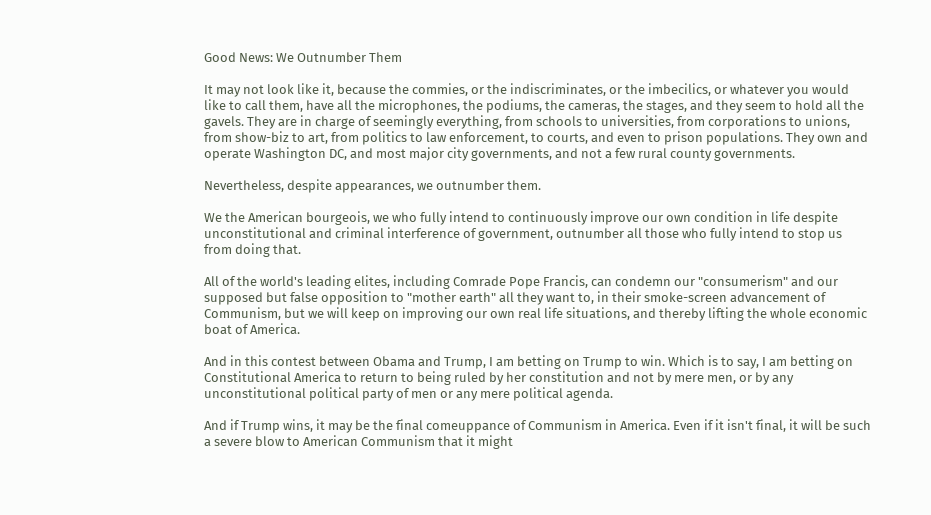Good News: We Outnumber Them

It may not look like it, because the commies, or the indiscriminates, or the imbecilics, or whatever you would like to call them, have all the microphones, the podiums, the cameras, the stages, and they seem to hold all the gavels. They are in charge of seemingly everything, from schools to universities, from corporations to unions, from show-biz to art, from politics to law enforcement, to courts, and even to prison populations. They own and operate Washington DC, and most major city governments, and not a few rural county governments.

Nevertheless, despite appearances, we outnumber them.

We the American bourgeois, we who fully intend to continuously improve our own condition in life despite unconstitutional and criminal interference of government, outnumber all those who fully intend to stop us from doing that.

All of the world's leading elites, including Comrade Pope Francis, can condemn our "consumerism" and our supposed but false opposition to "mother earth" all they want to, in their smoke-screen advancement of Communism, but we will keep on improving our own real life situations, and thereby lifting the whole economic boat of America.

And in this contest between Obama and Trump, I am betting on Trump to win. Which is to say, I am betting on Constitutional America to return to being ruled by her constitution and not by mere men, or by any unconstitutional political party of men or any mere political agenda.

And if Trump wins, it may be the final comeuppance of Communism in America. Even if it isn't final, it will be such a severe blow to American Communism that it might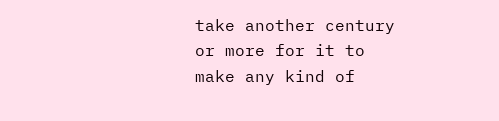take another century or more for it to make any kind of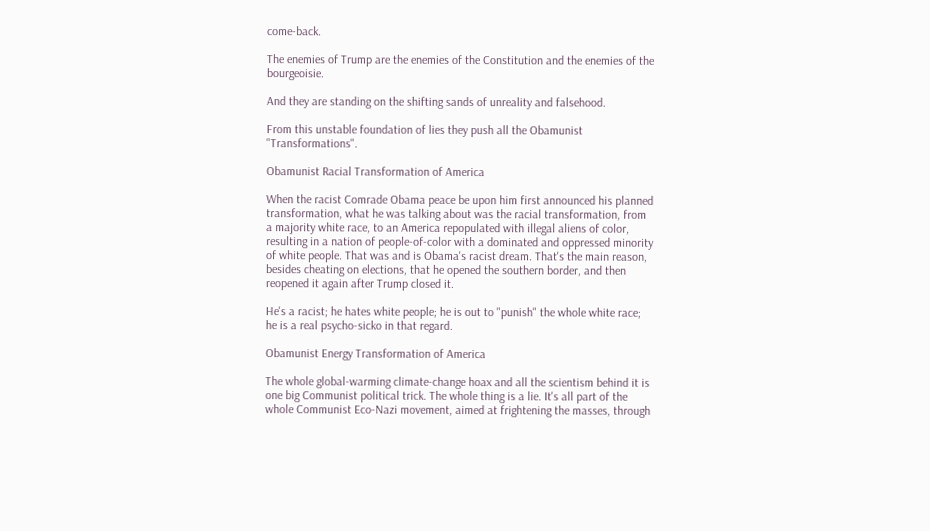come-back.

The enemies of Trump are the enemies of the Constitution and the enemies of the bourgeoisie.

And they are standing on the shifting sands of unreality and falsehood.

From this unstable foundation of lies they push all the Obamunist "Transformations".

Obamunist Racial Transformation of America

When the racist Comrade Obama peace be upon him first announced his planned transformation, what he was talking about was the racial transformation, from a majority white race, to an America repopulated with illegal aliens of color, resulting in a nation of people-of-color with a dominated and oppressed minority of white people. That was and is Obama's racist dream. That's the main reason, besides cheating on elections, that he opened the southern border, and then reopened it again after Trump closed it.

He's a racist; he hates white people; he is out to "punish" the whole white race; he is a real psycho-sicko in that regard.

Obamunist Energy Transformation of America

The whole global-warming climate-change hoax and all the scientism behind it is one big Communist political trick. The whole thing is a lie. It's all part of the whole Communist Eco-Nazi movement, aimed at frightening the masses, through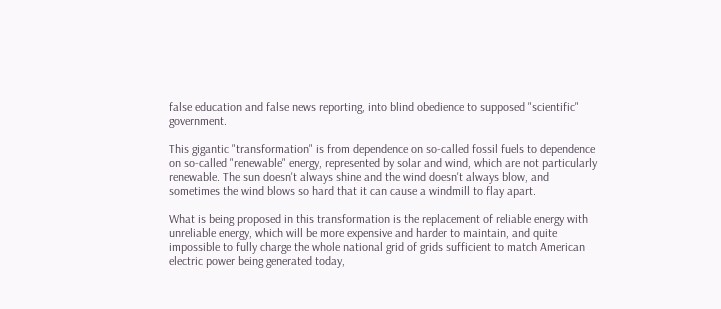false education and false news reporting, into blind obedience to supposed "scientific" government.

This gigantic "transformation" is from dependence on so-called fossil fuels to dependence on so-called "renewable" energy, represented by solar and wind, which are not particularly renewable. The sun doesn't always shine and the wind doesn't always blow, and sometimes the wind blows so hard that it can cause a windmill to flay apart.

What is being proposed in this transformation is the replacement of reliable energy with unreliable energy, which will be more expensive and harder to maintain, and quite impossible to fully charge the whole national grid of grids sufficient to match American electric power being generated today,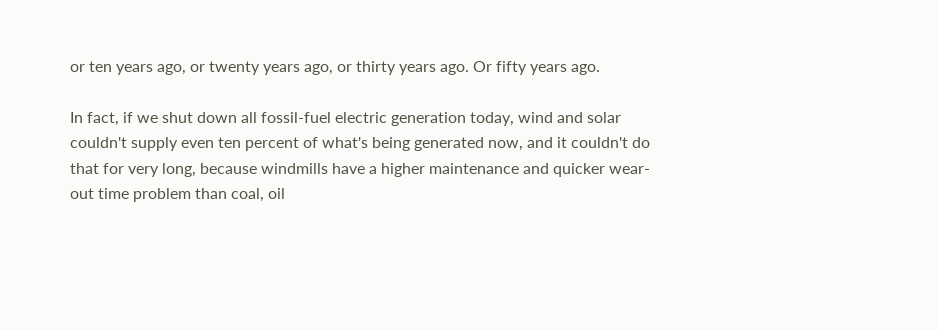or ten years ago, or twenty years ago, or thirty years ago. Or fifty years ago.

In fact, if we shut down all fossil-fuel electric generation today, wind and solar couldn't supply even ten percent of what's being generated now, and it couldn't do that for very long, because windmills have a higher maintenance and quicker wear-out time problem than coal, oil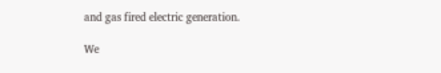and gas fired electric generation.

We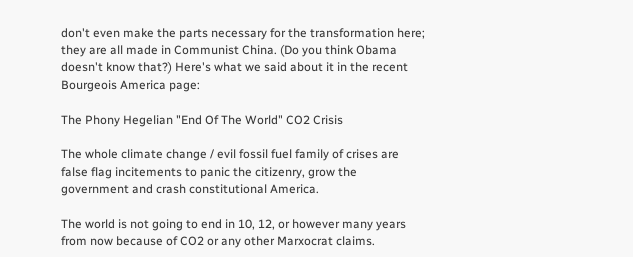don't even make the parts necessary for the transformation here; they are all made in Communist China. (Do you think Obama doesn't know that?) Here's what we said about it in the recent Bourgeois America page:

The Phony Hegelian "End Of The World" CO2 Crisis

The whole climate change / evil fossil fuel family of crises are false flag incitements to panic the citizenry, grow the government and crash constitutional America.

The world is not going to end in 10, 12, or however many years from now because of CO2 or any other Marxocrat claims.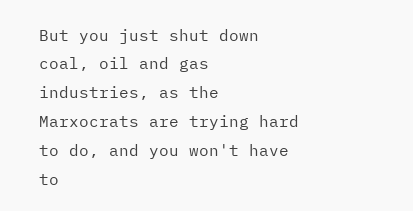But you just shut down coal, oil and gas industries, as the Marxocrats are trying hard to do, and you won't have to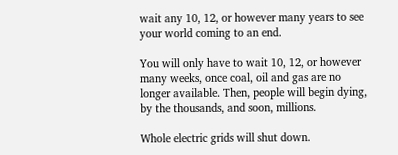wait any 10, 12, or however many years to see your world coming to an end.

You will only have to wait 10, 12, or however many weeks, once coal, oil and gas are no longer available. Then, people will begin dying, by the thousands, and soon, millions.

Whole electric grids will shut down.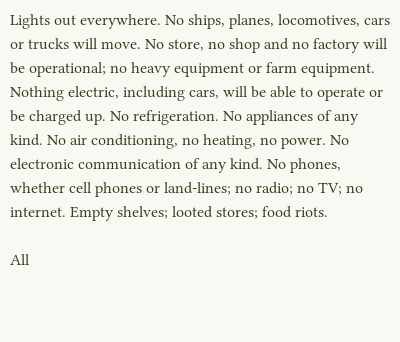Lights out everywhere. No ships, planes, locomotives, cars or trucks will move. No store, no shop and no factory will be operational; no heavy equipment or farm equipment. Nothing electric, including cars, will be able to operate or be charged up. No refrigeration. No appliances of any kind. No air conditioning, no heating, no power. No electronic communication of any kind. No phones, whether cell phones or land-lines; no radio; no TV; no internet. Empty shelves; looted stores; food riots.

All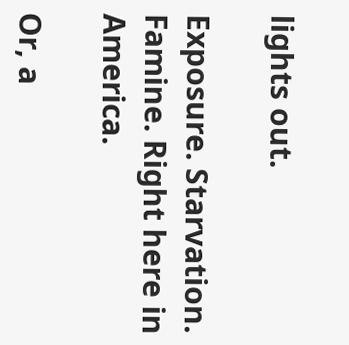lights out.

Exposure. Starvation. Famine. Right here in America.

Or, a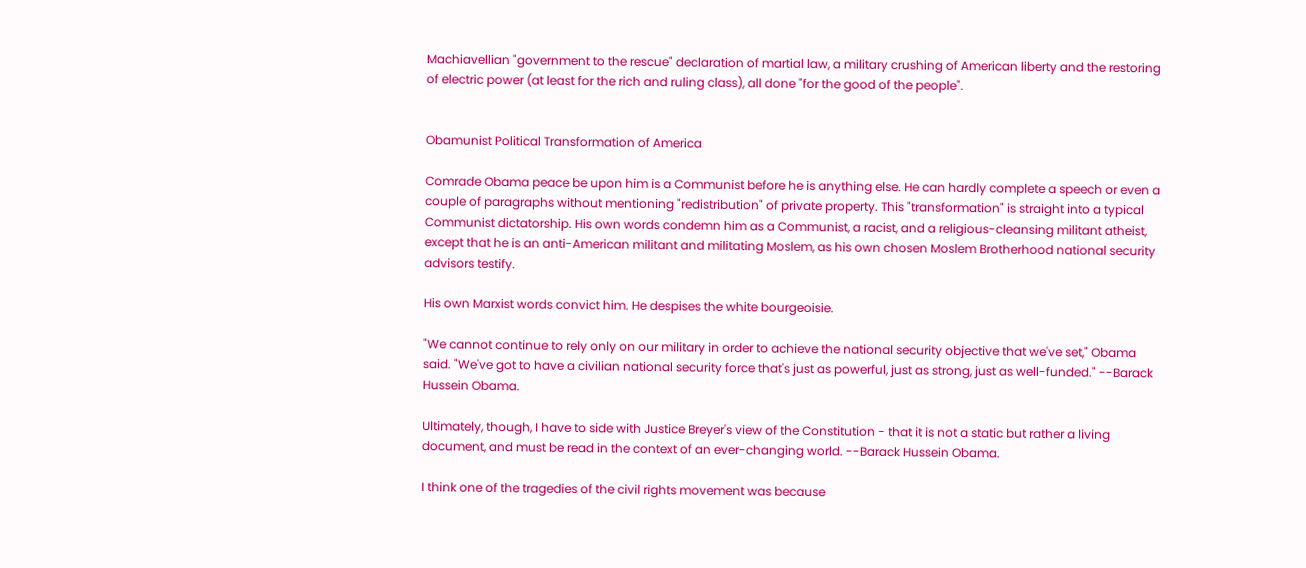Machiavellian "government to the rescue" declaration of martial law, a military crushing of American liberty and the restoring of electric power (at least for the rich and ruling class), all done "for the good of the people".


Obamunist Political Transformation of America

Comrade Obama peace be upon him is a Communist before he is anything else. He can hardly complete a speech or even a couple of paragraphs without mentioning "redistribution" of private property. This "transformation" is straight into a typical Communist dictatorship. His own words condemn him as a Communist, a racist, and a religious-cleansing militant atheist, except that he is an anti-American militant and militating Moslem, as his own chosen Moslem Brotherhood national security advisors testify.

His own Marxist words convict him. He despises the white bourgeoisie.

"We cannot continue to rely only on our military in order to achieve the national security objective that we've set," Obama said. "We've got to have a civilian national security force that's just as powerful, just as strong, just as well-funded." --Barack Hussein Obama.

Ultimately, though, I have to side with Justice Breyer's view of the Constitution - that it is not a static but rather a living document, and must be read in the context of an ever-changing world. --Barack Hussein Obama.

I think one of the tragedies of the civil rights movement was because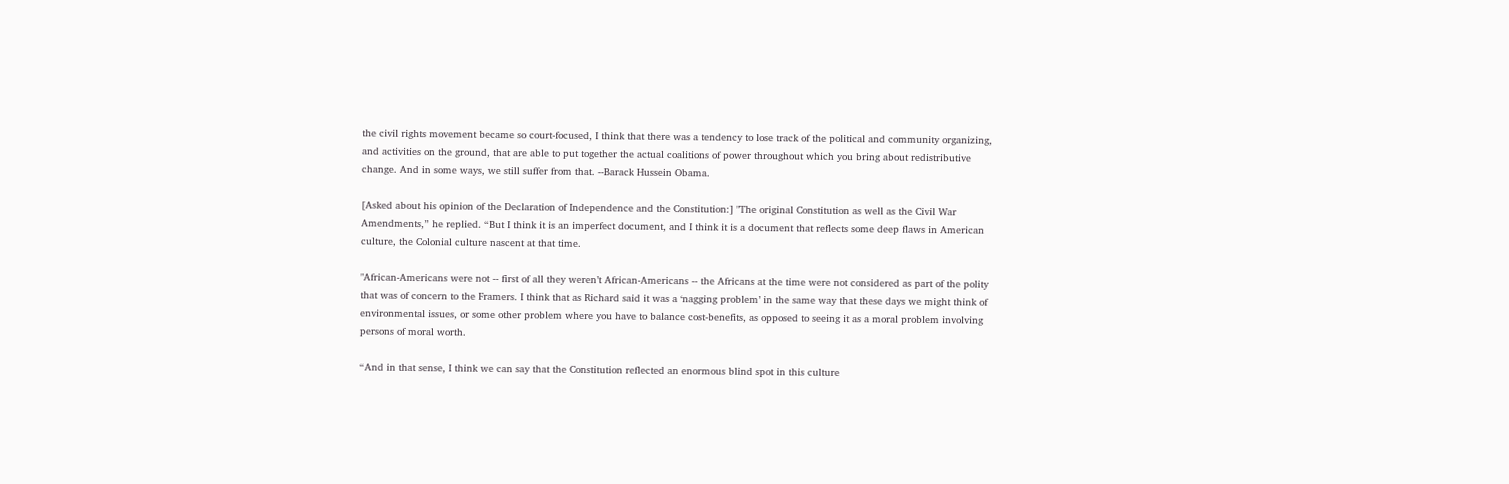the civil rights movement became so court-focused, I think that there was a tendency to lose track of the political and community organizing, and activities on the ground, that are able to put together the actual coalitions of power throughout which you bring about redistributive change. And in some ways, we still suffer from that. --Barack Hussein Obama.

[Asked about his opinion of the Declaration of Independence and the Constitution:] "The original Constitution as well as the Civil War Amendments,” he replied. “But I think it is an imperfect document, and I think it is a document that reflects some deep flaws in American culture, the Colonial culture nascent at that time.

"African-Americans were not -- first of all they weren’t African-Americans -- the Africans at the time were not considered as part of the polity that was of concern to the Framers. I think that as Richard said it was a ‘nagging problem’ in the same way that these days we might think of environmental issues, or some other problem where you have to balance cost-benefits, as opposed to seeing it as a moral problem involving persons of moral worth.

“And in that sense, I think we can say that the Constitution reflected an enormous blind spot in this culture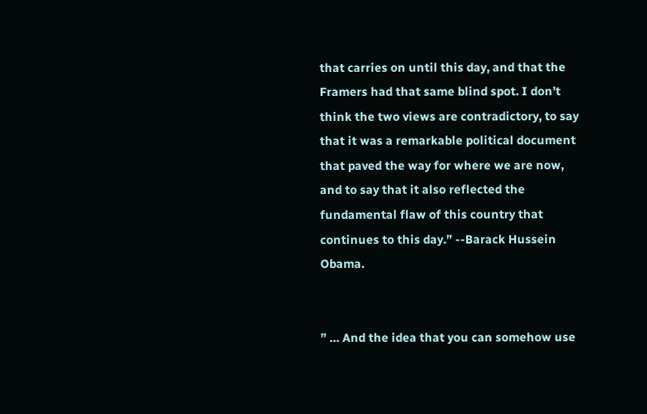that carries on until this day, and that the Framers had that same blind spot. I don’t think the two views are contradictory, to say that it was a remarkable political document that paved the way for where we are now, and to say that it also reflected the fundamental flaw of this country that continues to this day.” --Barack Hussein Obama.


” … And the idea that you can somehow use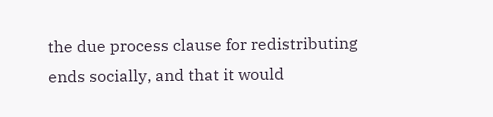the due process clause for redistributing ends socially, and that it would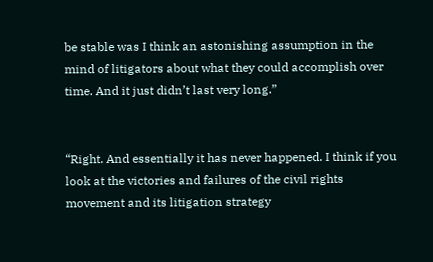be stable was I think an astonishing assumption in the mind of litigators about what they could accomplish over time. And it just didn’t last very long.”


“Right. And essentially it has never happened. I think if you look at the victories and failures of the civil rights movement and its litigation strategy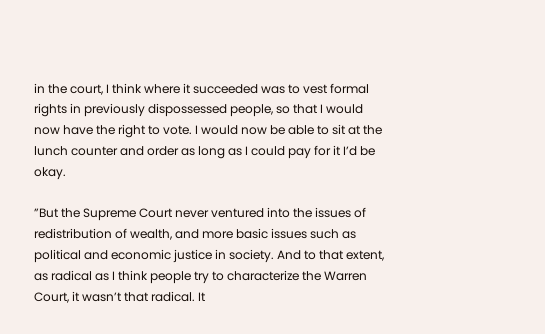in the court, I think where it succeeded was to vest formal rights in previously dispossessed people, so that I would now have the right to vote. I would now be able to sit at the lunch counter and order as long as I could pay for it I’d be okay.

”But the Supreme Court never ventured into the issues of redistribution of wealth, and more basic issues such as political and economic justice in society. And to that extent, as radical as I think people try to characterize the Warren Court, it wasn’t that radical. It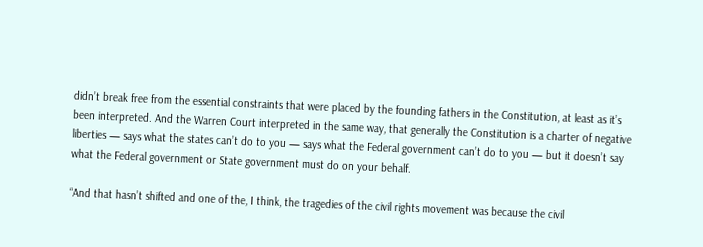didn’t break free from the essential constraints that were placed by the founding fathers in the Constitution, at least as it’s been interpreted. And the Warren Court interpreted in the same way, that generally the Constitution is a charter of negative liberties — says what the states can’t do to you — says what the Federal government can’t do to you — but it doesn’t say what the Federal government or State government must do on your behalf.

“And that hasn’t shifted and one of the, I think, the tragedies of the civil rights movement was because the civil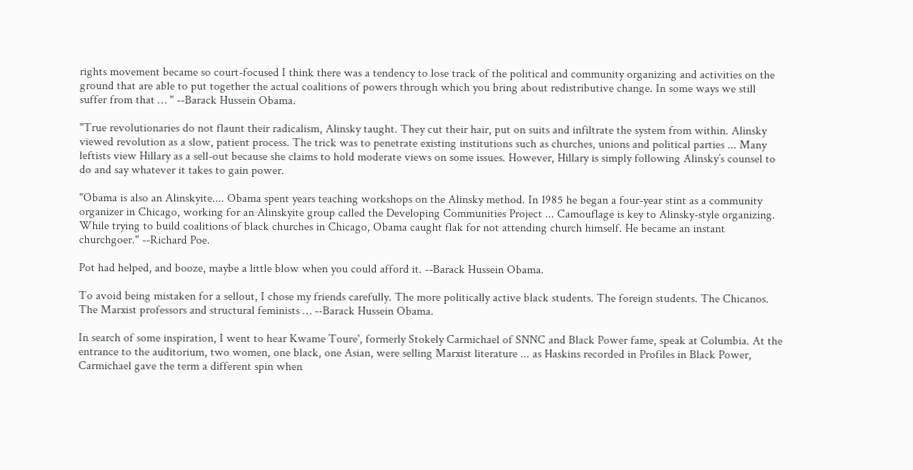rights movement became so court-focused I think there was a tendency to lose track of the political and community organizing and activities on the ground that are able to put together the actual coalitions of powers through which you bring about redistributive change. In some ways we still suffer from that … " --Barack Hussein Obama.

"True revolutionaries do not flaunt their radicalism, Alinsky taught. They cut their hair, put on suits and infiltrate the system from within. Alinsky viewed revolution as a slow, patient process. The trick was to penetrate existing institutions such as churches, unions and political parties ... Many leftists view Hillary as a sell-out because she claims to hold moderate views on some issues. However, Hillary is simply following Alinsky’s counsel to do and say whatever it takes to gain power.

"Obama is also an Alinskyite.... Obama spent years teaching workshops on the Alinsky method. In 1985 he began a four-year stint as a community organizer in Chicago, working for an Alinskyite group called the Developing Communities Project ... Camouflage is key to Alinsky-style organizing. While trying to build coalitions of black churches in Chicago, Obama caught flak for not attending church himself. He became an instant churchgoer." --Richard Poe.

Pot had helped, and booze, maybe a little blow when you could afford it. --Barack Hussein Obama.

To avoid being mistaken for a sellout, I chose my friends carefully. The more politically active black students. The foreign students. The Chicanos. The Marxist professors and structural feminists … --Barack Hussein Obama.

In search of some inspiration, I went to hear Kwame Toure', formerly Stokely Carmichael of SNNC and Black Power fame, speak at Columbia. At the entrance to the auditorium, two women, one black, one Asian, were selling Marxist literature ... as Haskins recorded in Profiles in Black Power, Carmichael gave the term a different spin when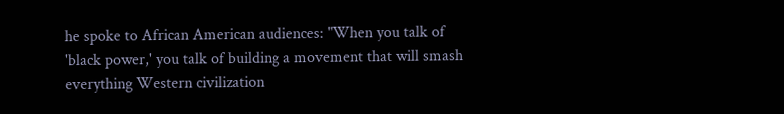he spoke to African American audiences: "When you talk of 'black power,' you talk of building a movement that will smash everything Western civilization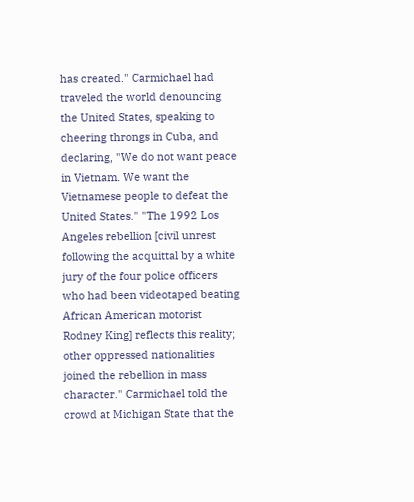has created." Carmichael had traveled the world denouncing the United States, speaking to cheering throngs in Cuba, and declaring, "We do not want peace in Vietnam. We want the Vietnamese people to defeat the United States." "The 1992 Los Angeles rebellion [civil unrest following the acquittal by a white jury of the four police officers who had been videotaped beating African American motorist Rodney King] reflects this reality; other oppressed nationalities joined the rebellion in mass character." Carmichael told the crowd at Michigan State that the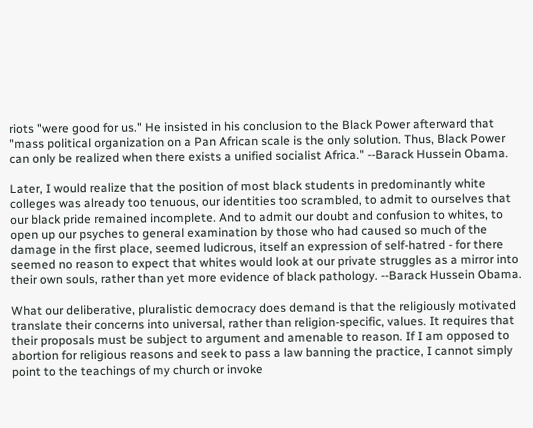riots "were good for us." He insisted in his conclusion to the Black Power afterward that "mass political organization on a Pan African scale is the only solution. Thus, Black Power can only be realized when there exists a unified socialist Africa." --Barack Hussein Obama.

Later, I would realize that the position of most black students in predominantly white colleges was already too tenuous, our identities too scrambled, to admit to ourselves that our black pride remained incomplete. And to admit our doubt and confusion to whites, to open up our psyches to general examination by those who had caused so much of the damage in the first place, seemed ludicrous, itself an expression of self-hatred - for there seemed no reason to expect that whites would look at our private struggles as a mirror into their own souls, rather than yet more evidence of black pathology. --Barack Hussein Obama.

What our deliberative, pluralistic democracy does demand is that the religiously motivated translate their concerns into universal, rather than religion-specific, values. It requires that their proposals must be subject to argument and amenable to reason. If I am opposed to abortion for religious reasons and seek to pass a law banning the practice, I cannot simply point to the teachings of my church or invoke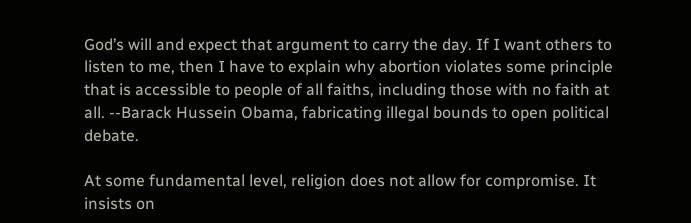God’s will and expect that argument to carry the day. If I want others to listen to me, then I have to explain why abortion violates some principle that is accessible to people of all faiths, including those with no faith at all. --Barack Hussein Obama, fabricating illegal bounds to open political debate.

At some fundamental level, religion does not allow for compromise. It insists on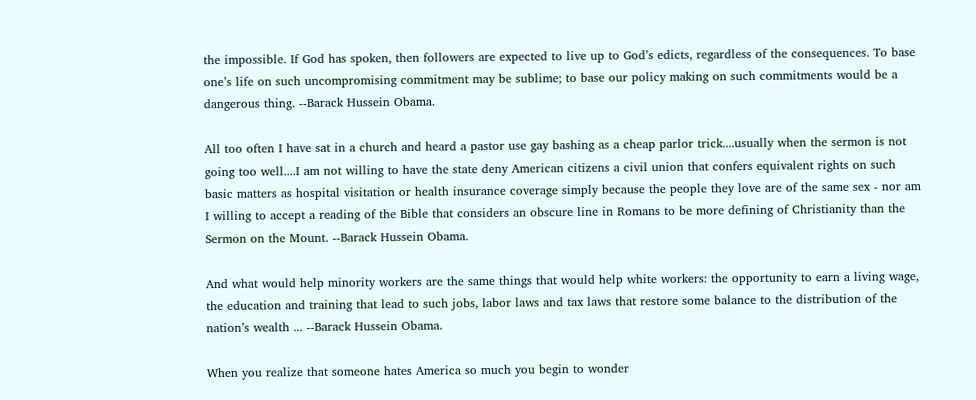the impossible. If God has spoken, then followers are expected to live up to God’s edicts, regardless of the consequences. To base one’s life on such uncompromising commitment may be sublime; to base our policy making on such commitments would be a dangerous thing. --Barack Hussein Obama.

All too often I have sat in a church and heard a pastor use gay bashing as a cheap parlor trick....usually when the sermon is not going too well....I am not willing to have the state deny American citizens a civil union that confers equivalent rights on such basic matters as hospital visitation or health insurance coverage simply because the people they love are of the same sex - nor am I willing to accept a reading of the Bible that considers an obscure line in Romans to be more defining of Christianity than the Sermon on the Mount. --Barack Hussein Obama.

And what would help minority workers are the same things that would help white workers: the opportunity to earn a living wage, the education and training that lead to such jobs, labor laws and tax laws that restore some balance to the distribution of the nation’s wealth ... --Barack Hussein Obama.

When you realize that someone hates America so much you begin to wonder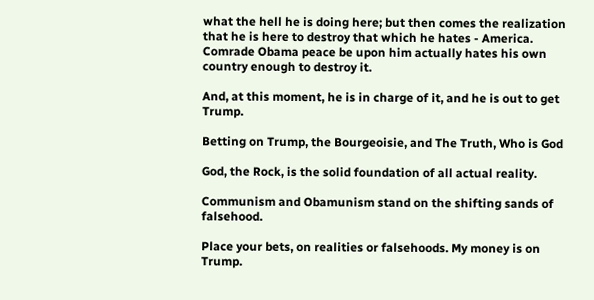what the hell he is doing here; but then comes the realization that he is here to destroy that which he hates - America. Comrade Obama peace be upon him actually hates his own country enough to destroy it.

And, at this moment, he is in charge of it, and he is out to get Trump.

Betting on Trump, the Bourgeoisie, and The Truth, Who is God

God, the Rock, is the solid foundation of all actual reality.

Communism and Obamunism stand on the shifting sands of falsehood.

Place your bets, on realities or falsehoods. My money is on Trump.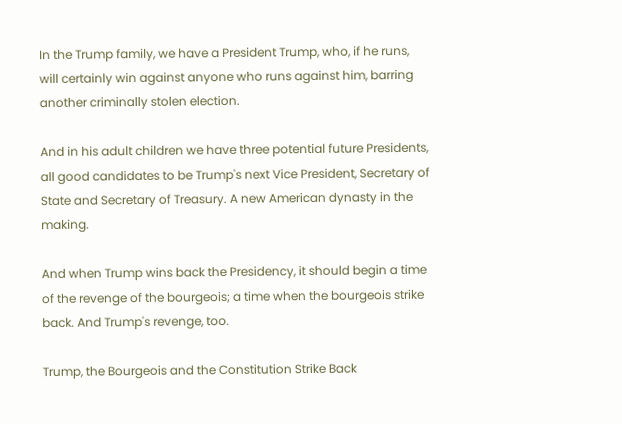In the Trump family, we have a President Trump, who, if he runs, will certainly win against anyone who runs against him, barring another criminally stolen election.

And in his adult children we have three potential future Presidents, all good candidates to be Trump's next Vice President, Secretary of State and Secretary of Treasury. A new American dynasty in the making.

And when Trump wins back the Presidency, it should begin a time of the revenge of the bourgeois; a time when the bourgeois strike back. And Trump's revenge, too.

Trump, the Bourgeois and the Constitution Strike Back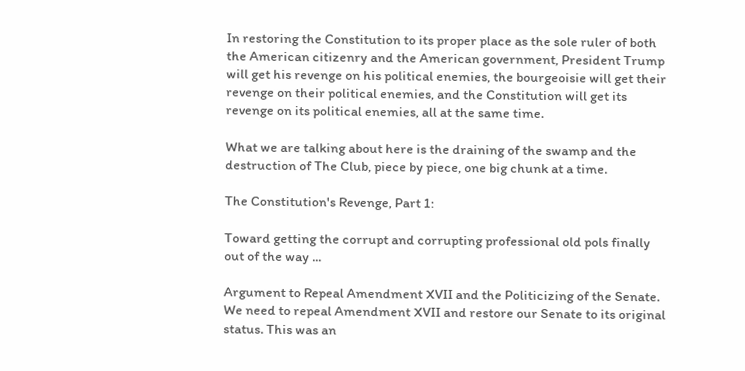In restoring the Constitution to its proper place as the sole ruler of both the American citizenry and the American government, President Trump will get his revenge on his political enemies, the bourgeoisie will get their revenge on their political enemies, and the Constitution will get its revenge on its political enemies, all at the same time.

What we are talking about here is the draining of the swamp and the destruction of The Club, piece by piece, one big chunk at a time.

The Constitution's Revenge, Part 1:

Toward getting the corrupt and corrupting professional old pols finally out of the way ...

Argument to Repeal Amendment XVII and the Politicizing of the Senate. We need to repeal Amendment XVII and restore our Senate to its original status. This was an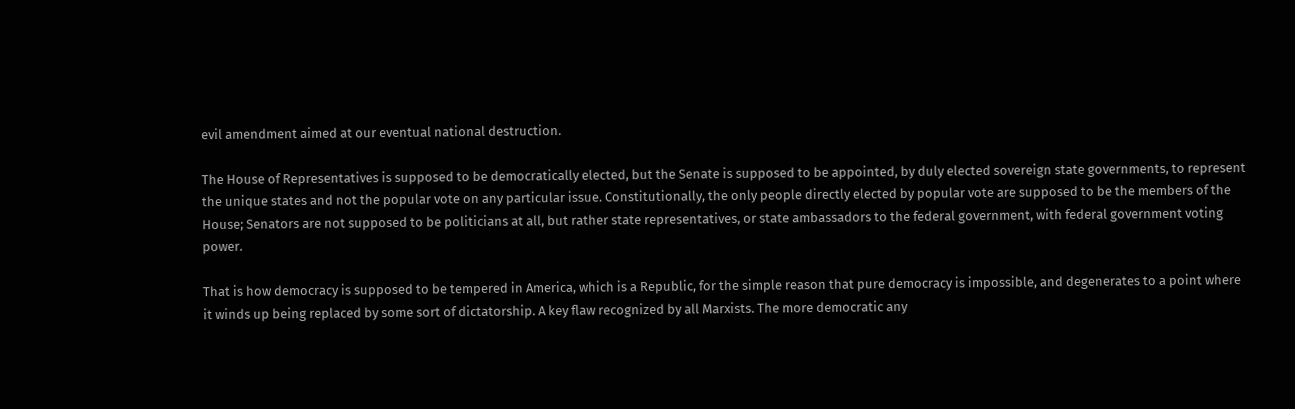evil amendment aimed at our eventual national destruction.

The House of Representatives is supposed to be democratically elected, but the Senate is supposed to be appointed, by duly elected sovereign state governments, to represent the unique states and not the popular vote on any particular issue. Constitutionally, the only people directly elected by popular vote are supposed to be the members of the House; Senators are not supposed to be politicians at all, but rather state representatives, or state ambassadors to the federal government, with federal government voting power.

That is how democracy is supposed to be tempered in America, which is a Republic, for the simple reason that pure democracy is impossible, and degenerates to a point where it winds up being replaced by some sort of dictatorship. A key flaw recognized by all Marxists. The more democratic any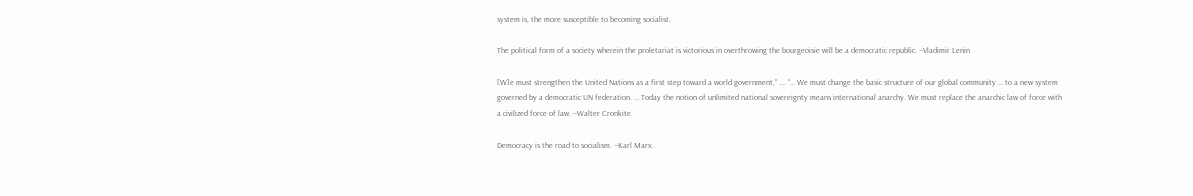system is, the more susceptible to becoming socialist.

The political form of a society wherein the proletariat is victorious in overthrowing the bourgeoisie will be a democratic republic. --Vladimir Lenin

[W]e must strengthen the United Nations as a first step toward a world government,” …. “… We must change the basic structure of our global community … to a new system governed by a democratic UN federation. … Today the notion of unlimited national sovereignty means international anarchy. We must replace the anarchic law of force with a civilized force of law. --Walter Cronkite.

Democracy is the road to socialism. --Karl Marx.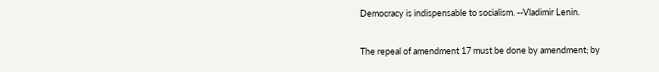Democracy is indispensable to socialism. --Vladimir Lenin.

The repeal of amendment 17 must be done by amendment; by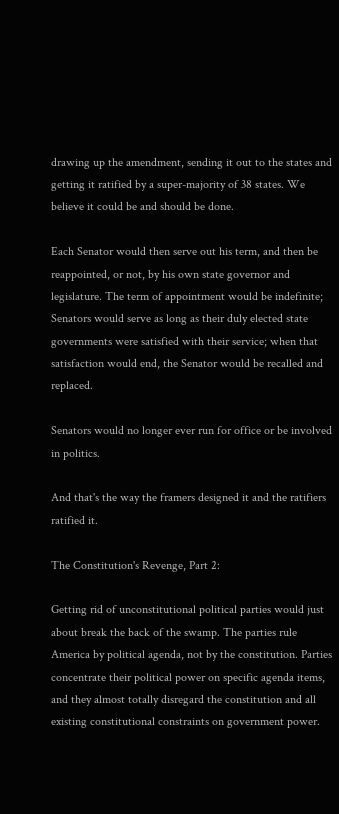drawing up the amendment, sending it out to the states and getting it ratified by a super-majority of 38 states. We believe it could be and should be done.

Each Senator would then serve out his term, and then be reappointed, or not, by his own state governor and legislature. The term of appointment would be indefinite; Senators would serve as long as their duly elected state governments were satisfied with their service; when that satisfaction would end, the Senator would be recalled and replaced.

Senators would no longer ever run for office or be involved in politics.

And that's the way the framers designed it and the ratifiers ratified it.

The Constitution's Revenge, Part 2:

Getting rid of unconstitutional political parties would just about break the back of the swamp. The parties rule America by political agenda, not by the constitution. Parties concentrate their political power on specific agenda items, and they almost totally disregard the constitution and all existing constitutional constraints on government power.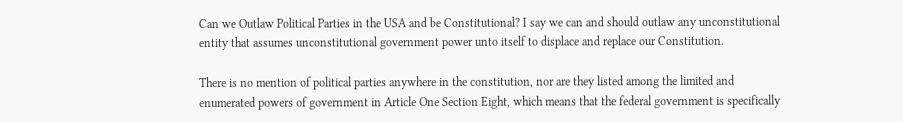Can we Outlaw Political Parties in the USA and be Constitutional? I say we can and should outlaw any unconstitutional entity that assumes unconstitutional government power unto itself to displace and replace our Constitution.

There is no mention of political parties anywhere in the constitution, nor are they listed among the limited and enumerated powers of government in Article One Section Eight, which means that the federal government is specifically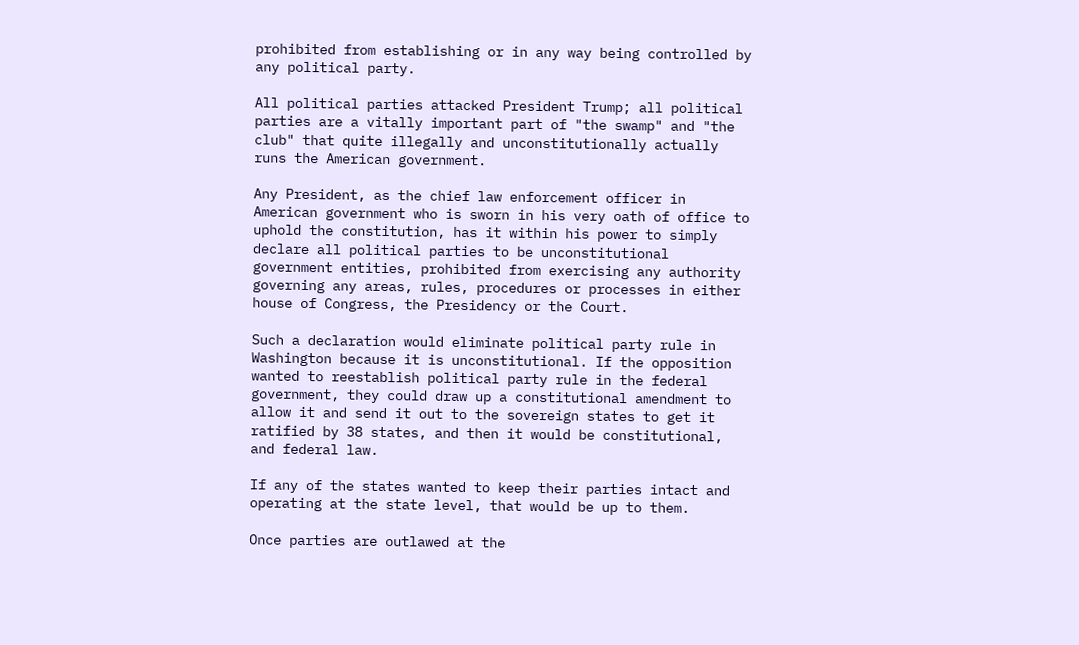prohibited from establishing or in any way being controlled by any political party.

All political parties attacked President Trump; all political parties are a vitally important part of "the swamp" and "the club" that quite illegally and unconstitutionally actually runs the American government.

Any President, as the chief law enforcement officer in American government who is sworn in his very oath of office to uphold the constitution, has it within his power to simply declare all political parties to be unconstitutional government entities, prohibited from exercising any authority governing any areas, rules, procedures or processes in either house of Congress, the Presidency or the Court.

Such a declaration would eliminate political party rule in Washington because it is unconstitutional. If the opposition wanted to reestablish political party rule in the federal government, they could draw up a constitutional amendment to allow it and send it out to the sovereign states to get it ratified by 38 states, and then it would be constitutional, and federal law.

If any of the states wanted to keep their parties intact and operating at the state level, that would be up to them.

Once parties are outlawed at the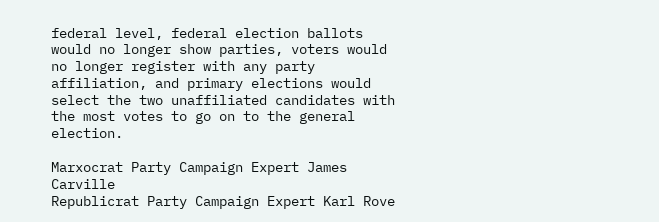federal level, federal election ballots would no longer show parties, voters would no longer register with any party affiliation, and primary elections would select the two unaffiliated candidates with the most votes to go on to the general election.

Marxocrat Party Campaign Expert James Carville
Republicrat Party Campaign Expert Karl Rove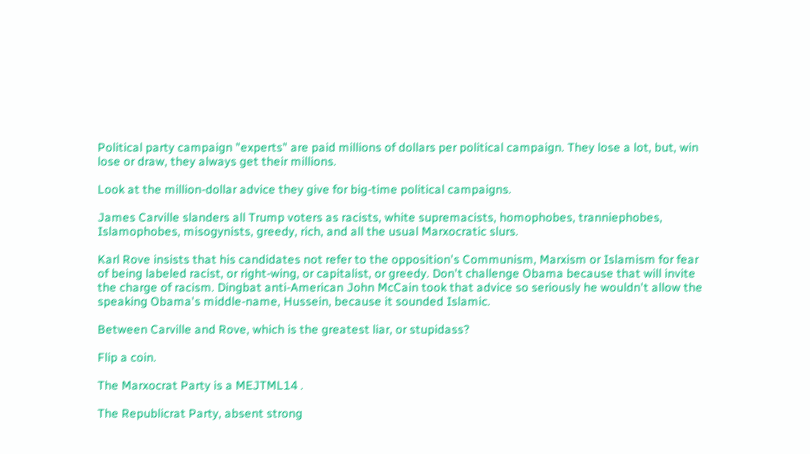Political party campaign "experts" are paid millions of dollars per political campaign. They lose a lot, but, win lose or draw, they always get their millions.

Look at the million-dollar advice they give for big-time political campaigns.

James Carville slanders all Trump voters as racists, white supremacists, homophobes, tranniephobes, Islamophobes, misogynists, greedy, rich, and all the usual Marxocratic slurs.

Karl Rove insists that his candidates not refer to the opposition's Communism, Marxism or Islamism for fear of being labeled racist, or right-wing, or capitalist, or greedy. Don't challenge Obama because that will invite the charge of racism. Dingbat anti-American John McCain took that advice so seriously he wouldn't allow the speaking Obama's middle-name, Hussein, because it sounded Islamic.

Between Carville and Rove, which is the greatest liar, or stupidass?

Flip a coin.

The Marxocrat Party is a MEJTML14 .

The Republicrat Party, absent strong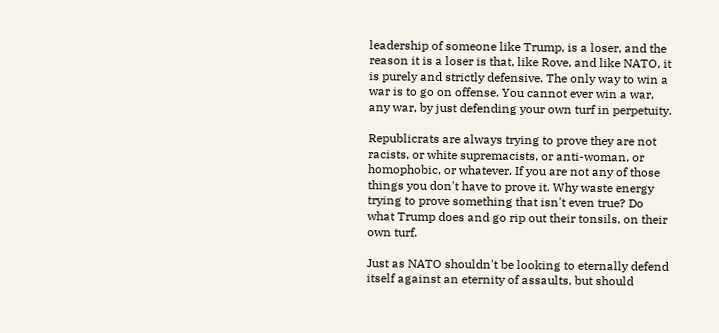leadership of someone like Trump, is a loser, and the reason it is a loser is that, like Rove, and like NATO, it is purely and strictly defensive. The only way to win a war is to go on offense. You cannot ever win a war, any war, by just defending your own turf in perpetuity.

Republicrats are always trying to prove they are not racists, or white supremacists, or anti-woman, or homophobic, or whatever. If you are not any of those things you don't have to prove it. Why waste energy trying to prove something that isn't even true? Do what Trump does and go rip out their tonsils, on their own turf.

Just as NATO shouldn't be looking to eternally defend itself against an eternity of assaults, but should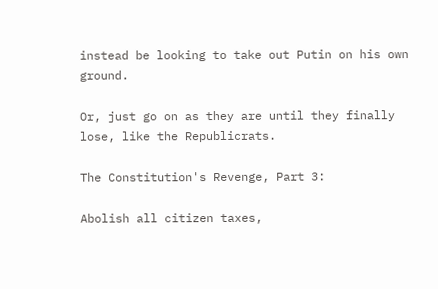instead be looking to take out Putin on his own ground.

Or, just go on as they are until they finally lose, like the Republicrats.

The Constitution's Revenge, Part 3:

Abolish all citizen taxes,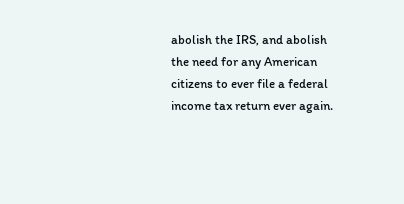abolish the IRS, and abolish the need for any American citizens to ever file a federal income tax return ever again.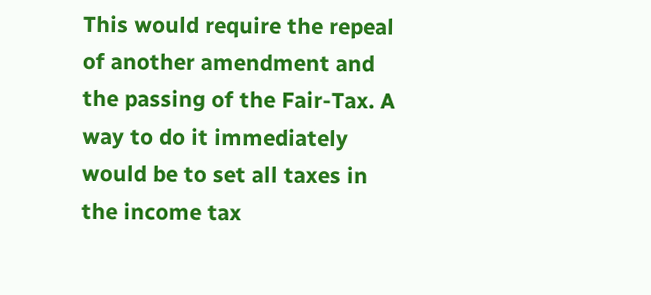This would require the repeal of another amendment and the passing of the Fair-Tax. A way to do it immediately would be to set all taxes in the income tax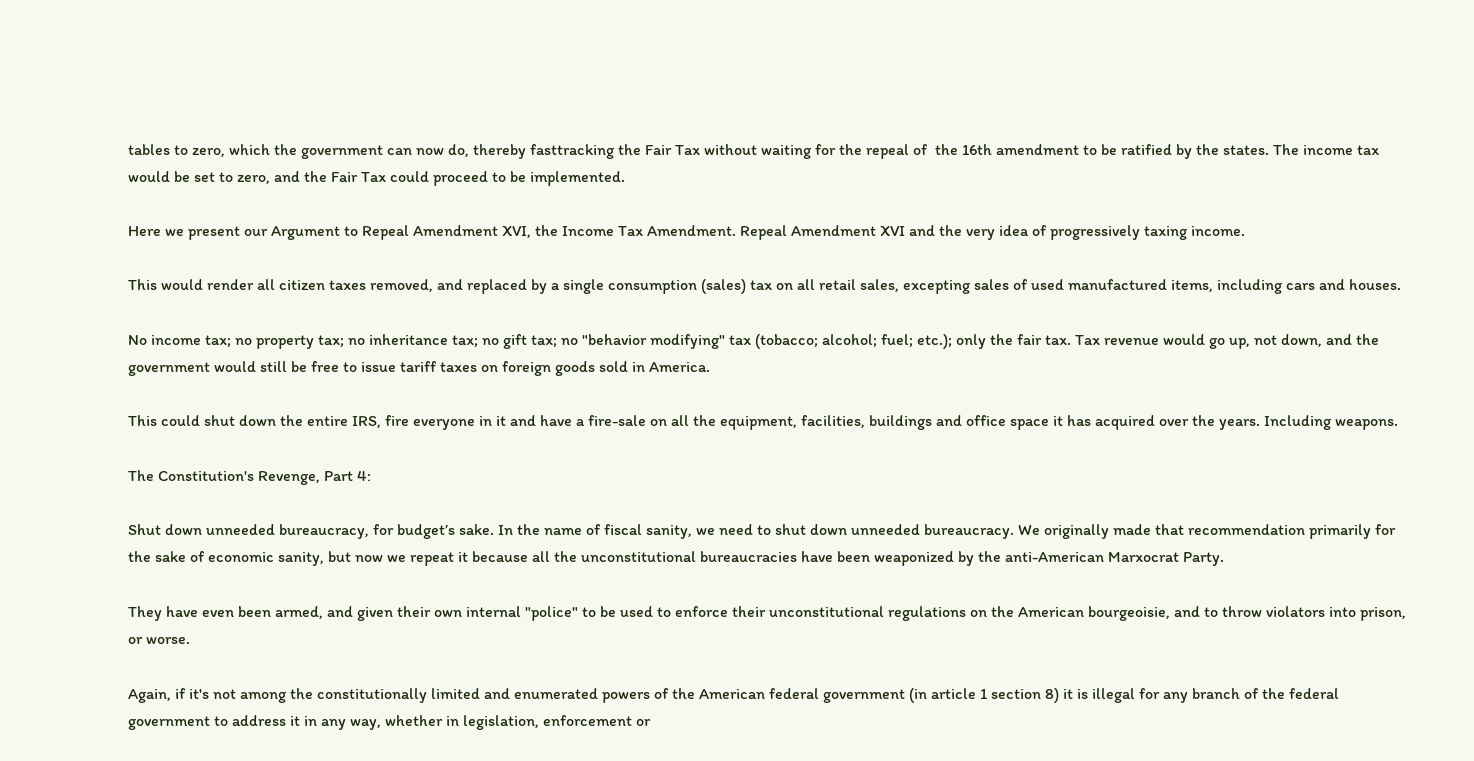tables to zero, which the government can now do, thereby fasttracking the Fair Tax without waiting for the repeal of  the 16th amendment to be ratified by the states. The income tax would be set to zero, and the Fair Tax could proceed to be implemented.

Here we present our Argument to Repeal Amendment XVI, the Income Tax Amendment. Repeal Amendment XVI and the very idea of progressively taxing income.

This would render all citizen taxes removed, and replaced by a single consumption (sales) tax on all retail sales, excepting sales of used manufactured items, including cars and houses.

No income tax; no property tax; no inheritance tax; no gift tax; no "behavior modifying" tax (tobacco; alcohol; fuel; etc.); only the fair tax. Tax revenue would go up, not down, and the government would still be free to issue tariff taxes on foreign goods sold in America.

This could shut down the entire IRS, fire everyone in it and have a fire-sale on all the equipment, facilities, buildings and office space it has acquired over the years. Including weapons.

The Constitution's Revenge, Part 4:

Shut down unneeded bureaucracy, for budget’s sake. In the name of fiscal sanity, we need to shut down unneeded bureaucracy. We originally made that recommendation primarily for the sake of economic sanity, but now we repeat it because all the unconstitutional bureaucracies have been weaponized by the anti-American Marxocrat Party.

They have even been armed, and given their own internal "police" to be used to enforce their unconstitutional regulations on the American bourgeoisie, and to throw violators into prison, or worse.

Again, if it's not among the constitutionally limited and enumerated powers of the American federal government (in article 1 section 8) it is illegal for any branch of the federal government to address it in any way, whether in legislation, enforcement or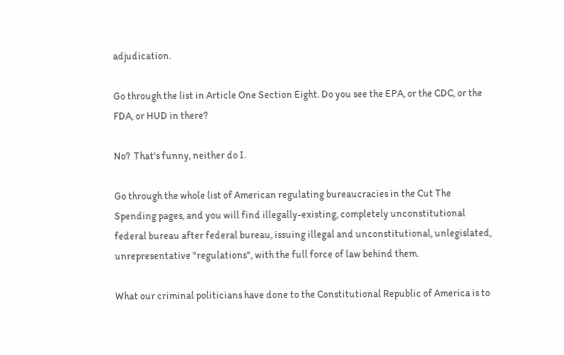adjudication.

Go through the list in Article One Section Eight. Do you see the EPA, or the CDC, or the FDA, or HUD in there?

No?  That's funny, neither do I.

Go through the whole list of American regulating bureaucracies in the Cut The Spending pages, and you will find illegally-existing, completely unconstitutional federal bureau after federal bureau, issuing illegal and unconstitutional, unlegislated, unrepresentative "regulations", with the full force of law behind them.

What our criminal politicians have done to the Constitutional Republic of America is to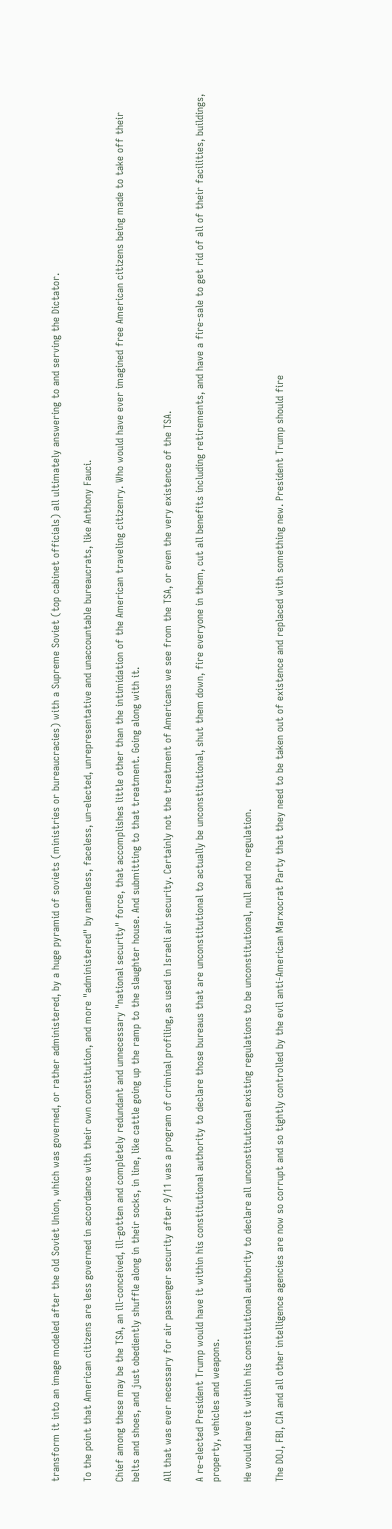transform it into an image modeled after the old Soviet Union, which was governed, or rather administered, by a huge pyramid of soviets (ministries or bureaucracies) with a Supreme Soviet (top cabinet officials) all ultimately answering to and serving the Dictator.

To the point that American citizens are less governed in accordance with their own constitution, and more "administered" by nameless, faceless, un-elected, unrepresentative and unaccountable bureaucrats, like Anthony Fauci.

Chief among these may be the TSA, an ill-conceived, ill-gotten and completely redundant and unnecessary "national security" force, that accomplishes little other than the intimidation of the American traveling citizenry. Who would have ever imagined free American citizens being made to take off their belts and shoes, and just obediently shuffle along in their socks, in line, like cattle going up the ramp to the slaughter house. And submitting to that treatment. Going along with it.

All that was ever necessary for air passenger security after 9/11 was a program of criminal profiling, as used in Israeli air security. Certainly not the treatment of Americans we see from the TSA, or even the very existence of the TSA.

A re-elected President Trump would have it within his constitutional authority to declare those bureaus that are unconstitutional to actually be unconstitutional, shut them down, fire everyone in them, cut all benefits including retirements, and have a fire-sale to get rid of all of their facilities, buildings, property, vehicles and weapons.

He would have it within his constitutional authority to declare all unconstitutional existing regulations to be unconstitutional, null and no regulation.

The DOJ, FBI, CIA and all other intelligence agencies are now so corrupt and so tightly controlled by the evil anti-American Marxocrat Party that they need to be taken out of existence and replaced with something new. President Trump should fire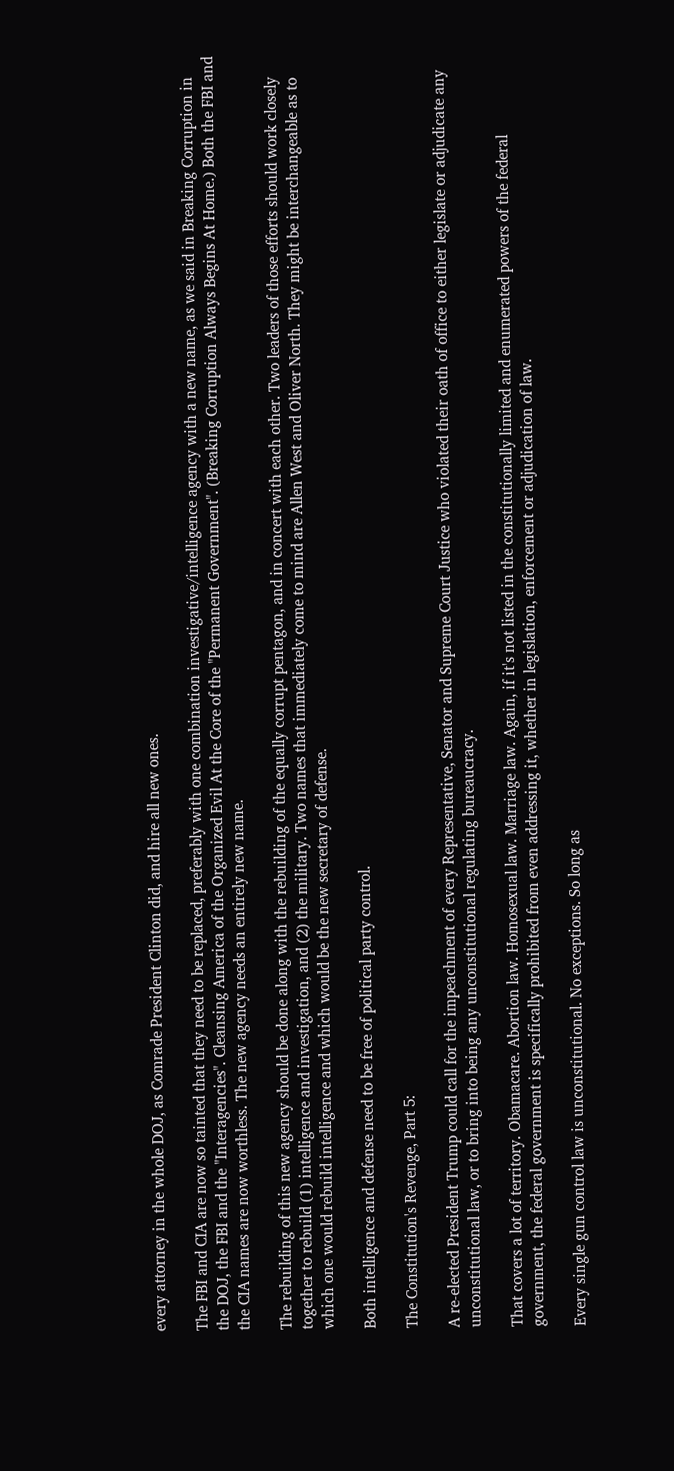every attorney in the whole DOJ, as Comrade President Clinton did, and hire all new ones.

The FBI and CIA are now so tainted that they need to be replaced, preferably with one combination investigative/intelligence agency with a new name, as we said in Breaking Corruption in the DOJ, the FBI and the "Interagencies". Cleansing America of the Organized Evil At the Core of the "Permanent Government". (Breaking Corruption Always Begins At Home.) Both the FBI and the CIA names are now worthless. The new agency needs an entirely new name.

The rebuilding of this new agency should be done along with the rebuilding of the equally corrupt pentagon, and in concert with each other. Two leaders of those efforts should work closely together to rebuild (1) intelligence and investigation, and (2) the military. Two names that immediately come to mind are Allen West and Oliver North. They might be interchangeable as to which one would rebuild intelligence and which would be the new secretary of defense.

Both intelligence and defense need to be free of political party control.

The Constitution's Revenge, Part 5:

A re-elected President Trump could call for the impeachment of every Representative, Senator and Supreme Court Justice who violated their oath of office to either legislate or adjudicate any unconstitutional law, or to bring into being any unconstitutional regulating bureaucracy.

That covers a lot of territory. Obamacare. Abortion law. Homosexual law. Marriage law. Again, if it's not listed in the constitutionally limited and enumerated powers of the federal government, the federal government is specifically prohibited from even addressing it, whether in legislation, enforcement or adjudication of law.

Every single gun control law is unconstitutional. No exceptions. So long as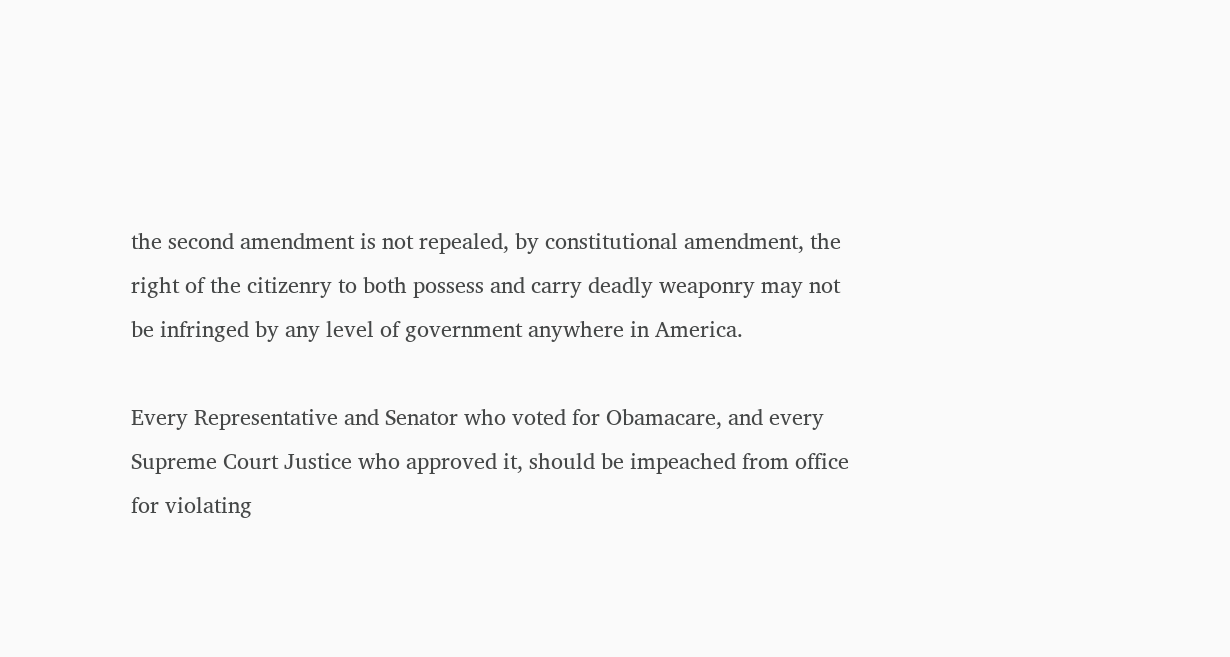the second amendment is not repealed, by constitutional amendment, the right of the citizenry to both possess and carry deadly weaponry may not be infringed by any level of government anywhere in America.

Every Representative and Senator who voted for Obamacare, and every Supreme Court Justice who approved it, should be impeached from office for violating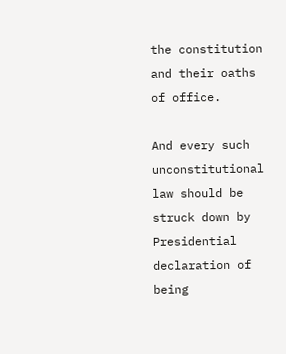the constitution and their oaths of office.

And every such unconstitutional law should be struck down by Presidential declaration of being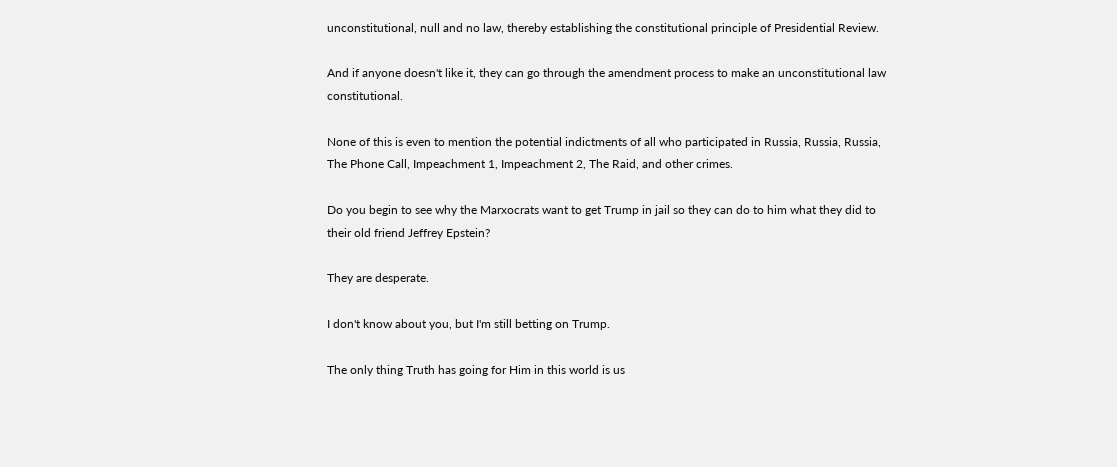unconstitutional, null and no law, thereby establishing the constitutional principle of Presidential Review.

And if anyone doesn't like it, they can go through the amendment process to make an unconstitutional law constitutional.

None of this is even to mention the potential indictments of all who participated in Russia, Russia, Russia, The Phone Call, Impeachment 1, Impeachment 2, The Raid, and other crimes.

Do you begin to see why the Marxocrats want to get Trump in jail so they can do to him what they did to their old friend Jeffrey Epstein?

They are desperate.

I don't know about you, but I'm still betting on Trump.

The only thing Truth has going for Him in this world is us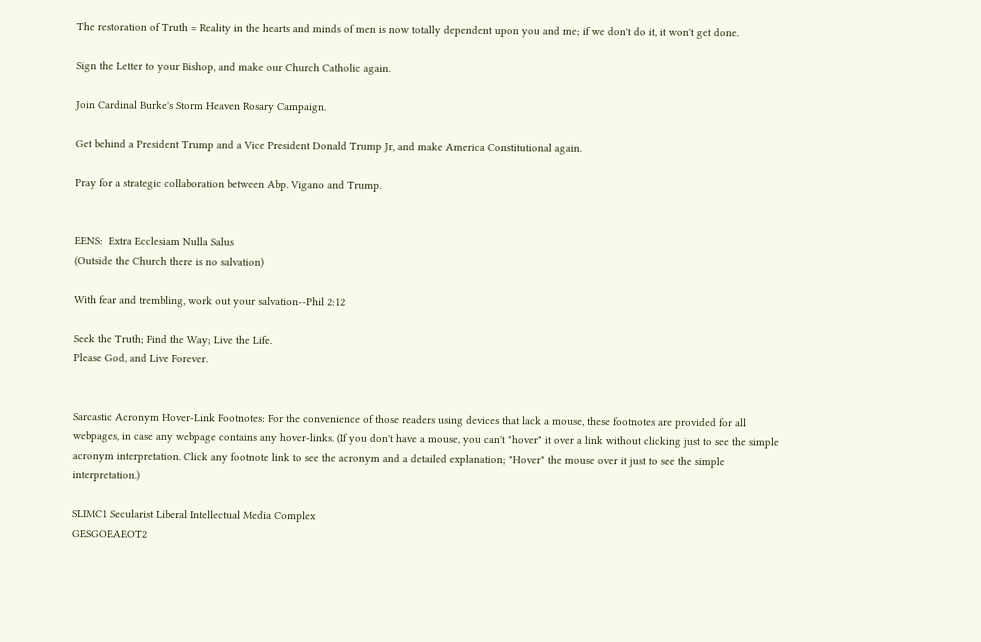The restoration of Truth = Reality in the hearts and minds of men is now totally dependent upon you and me; if we don't do it, it won't get done.

Sign the Letter to your Bishop, and make our Church Catholic again.

Join Cardinal Burke's Storm Heaven Rosary Campaign.

Get behind a President Trump and a Vice President Donald Trump Jr, and make America Constitutional again.

Pray for a strategic collaboration between Abp. Vigano and Trump.


EENS:  Extra Ecclesiam Nulla Salus
(Outside the Church there is no salvation)

With fear and trembling, work out your salvation--Phil 2:12

Seek the Truth; Find the Way; Live the Life.
Please God, and Live Forever.


Sarcastic Acronym Hover-Link Footnotes: For the convenience of those readers using devices that lack a mouse, these footnotes are provided for all webpages, in case any webpage contains any hover-links. (If you don't have a mouse, you can't "hover" it over a link without clicking just to see the simple acronym interpretation. Click any footnote link to see the acronym and a detailed explanation; "Hover" the mouse over it just to see the simple interpretation.)

SLIMC1 Secularist Liberal Intellectual Media Complex
GESGOEAEOT2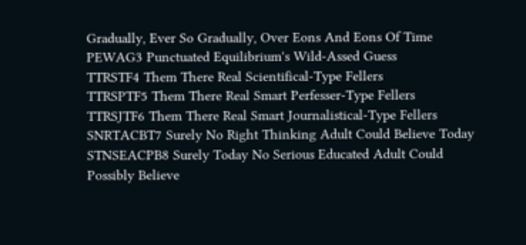Gradually, Ever So Gradually, Over Eons And Eons Of Time
PEWAG3 Punctuated Equilibrium's Wild-Assed Guess
TTRSTF4 Them There Real Scientifical-Type Fellers
TTRSPTF5 Them There Real Smart Perfesser-Type Fellers
TTRSJTF6 Them There Real Smart Journalistical-Type Fellers
SNRTACBT7 Surely No Right Thinking Adult Could Believe Today
STNSEACPB8 Surely Today No Serious Educated Adult Could Possibly Believe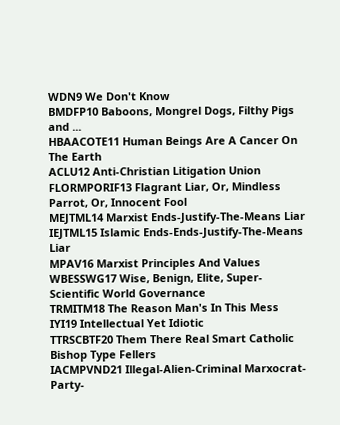WDN9 We Don't Know
BMDFP10 Baboons, Mongrel Dogs, Filthy Pigs and ...
HBAACOTE11 Human Beings Are A Cancer On The Earth
ACLU12 Anti-Christian Litigation Union
FLORMPORIF13 Flagrant Liar, Or, Mindless Parrot, Or, Innocent Fool
MEJTML14 Marxist Ends-Justify-The-Means Liar
IEJTML15 Islamic Ends-Ends-Justify-The-Means Liar
MPAV16 Marxist Principles And Values
WBESSWG17 Wise, Benign, Elite, Super-Scientific World Governance
TRMITM18 The Reason Man's In This Mess
IYI19 Intellectual Yet Idiotic
TTRSCBTF20 Them There Real Smart Catholic Bishop Type Fellers
IACMPVND21 Illegal-Alien-Criminal Marxocrat-Party-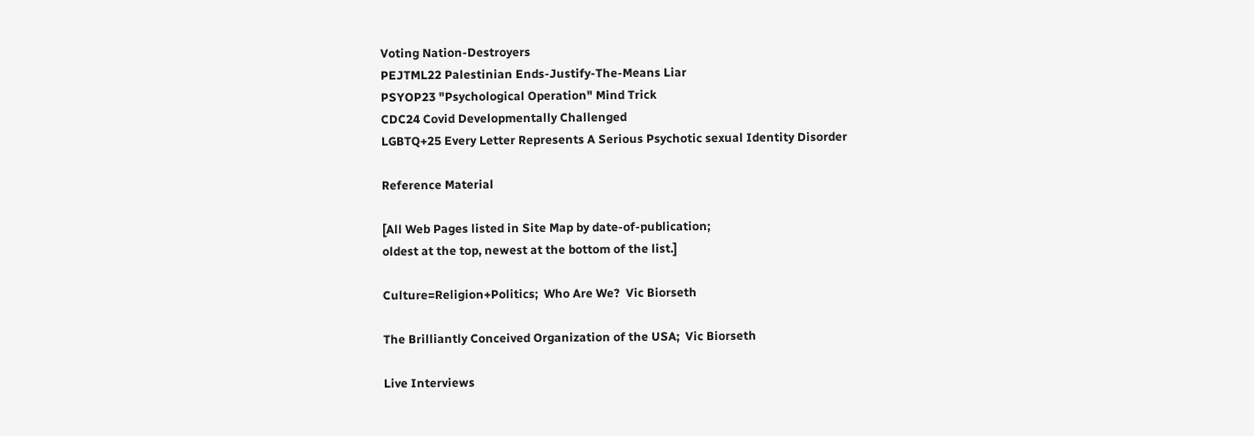Voting Nation-Destroyers
PEJTML22 Palestinian Ends-Justify-The-Means Liar
PSYOP23 "Psychological Operation" Mind Trick
CDC24 Covid Developmentally Challenged
LGBTQ+25 Every Letter Represents A Serious Psychotic sexual Identity Disorder

Reference Material

[All Web Pages listed in Site Map by date-of-publication;
oldest at the top, newest at the bottom of the list.]

Culture=Religion+Politics;  Who Are We?  Vic Biorseth

The Brilliantly Conceived Organization of the USA;  Vic Biorseth

Live Interviews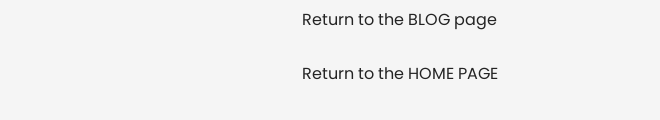Return to the BLOG page

Return to the HOME PAGE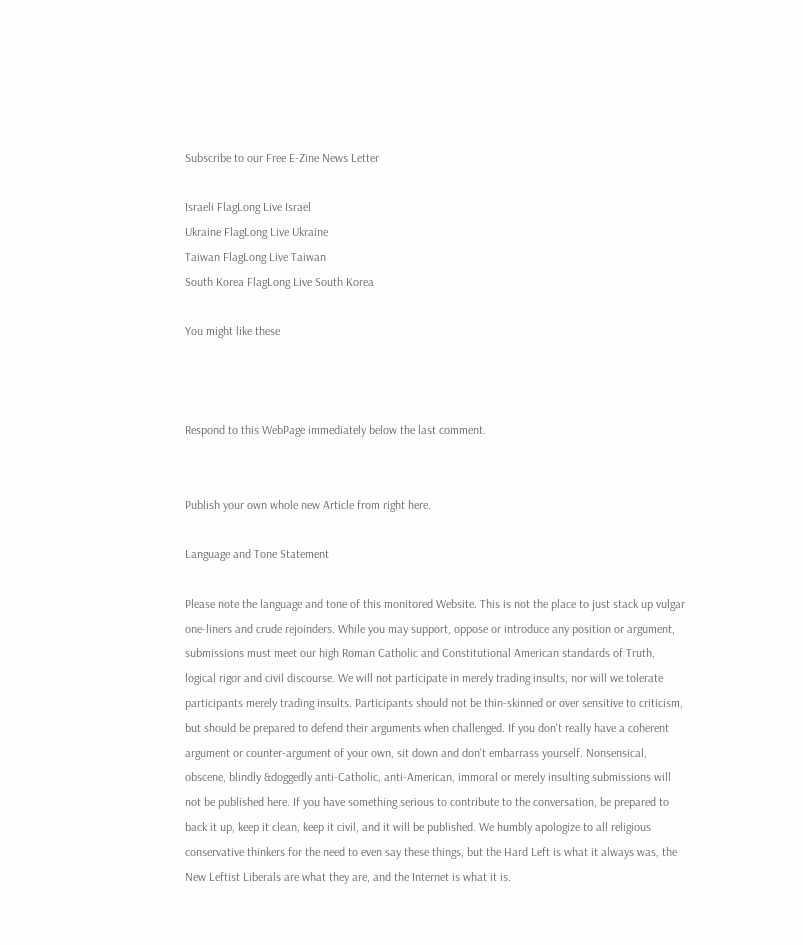Subscribe to our Free E-Zine News Letter

Israeli FlagLong Live Israel
Ukraine FlagLong Live Ukraine
Taiwan FlagLong Live Taiwan
South Korea FlagLong Live South Korea

You might like these



Respond to this WebPage immediately below the last comment.


Publish your own whole new Article from right here.

Language and Tone Statement

Please note the language and tone of this monitored Website. This is not the place to just stack up vulgar one-liners and crude rejoinders. While you may support, oppose or introduce any position or argument, submissions must meet our high Roman Catholic and Constitutional American standards of Truth, logical rigor and civil discourse. We will not participate in merely trading insults, nor will we tolerate participants merely trading insults. Participants should not be thin-skinned or over sensitive to criticism, but should be prepared to defend their arguments when challenged. If you don't really have a coherent argument or counter-argument of your own, sit down and don't embarrass yourself. Nonsensical, obscene, blindly &doggedly anti-Catholic, anti-American, immoral or merely insulting submissions will not be published here. If you have something serious to contribute to the conversation, be prepared to back it up, keep it clean, keep it civil, and it will be published. We humbly apologize to all religious conservative thinkers for the need to even say these things, but the Hard Left is what it always was, the New Leftist Liberals are what they are, and the Internet is what it is.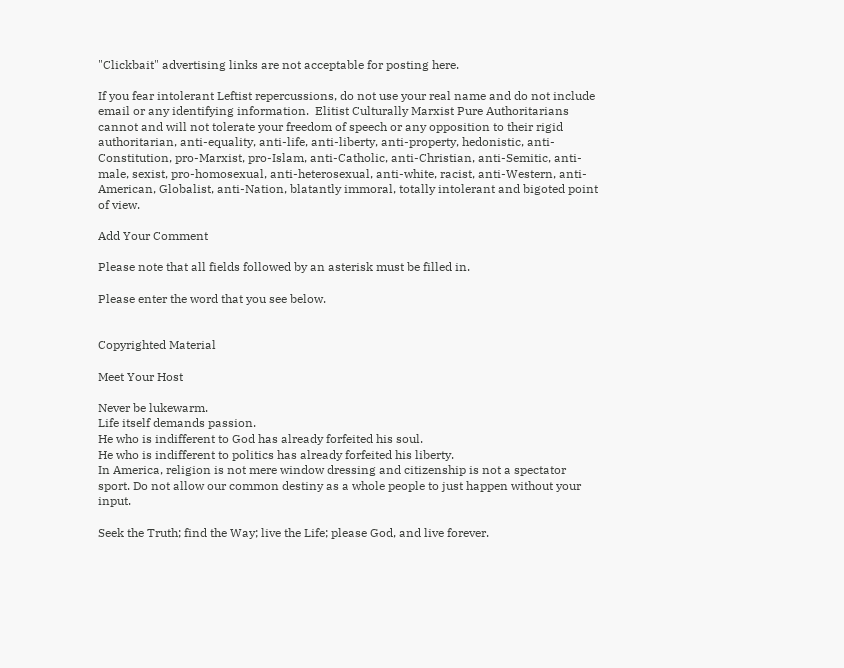"Clickbait" advertising links are not acceptable for posting here.

If you fear intolerant Leftist repercussions, do not use your real name and do not include email or any identifying information.  Elitist Culturally Marxist Pure Authoritarians cannot and will not tolerate your freedom of speech or any opposition to their rigid authoritarian, anti-equality, anti-life, anti-liberty, anti-property, hedonistic, anti-Constitution, pro-Marxist, pro-Islam, anti-Catholic, anti-Christian, anti-Semitic, anti-male, sexist, pro-homosexual, anti-heterosexual, anti-white, racist, anti-Western, anti-American, Globalist, anti-Nation, blatantly immoral, totally intolerant and bigoted point of view.

Add Your Comment

Please note that all fields followed by an asterisk must be filled in.

Please enter the word that you see below.


Copyrighted Material

Meet Your Host

Never be lukewarm.
Life itself demands passion.
He who is indifferent to God has already forfeited his soul.
He who is indifferent to politics has already forfeited his liberty.
In America, religion is not mere window dressing and citizenship is not a spectator sport. Do not allow our common destiny as a whole people to just happen without your input.

Seek the Truth; find the Way; live the Life; please God, and live forever.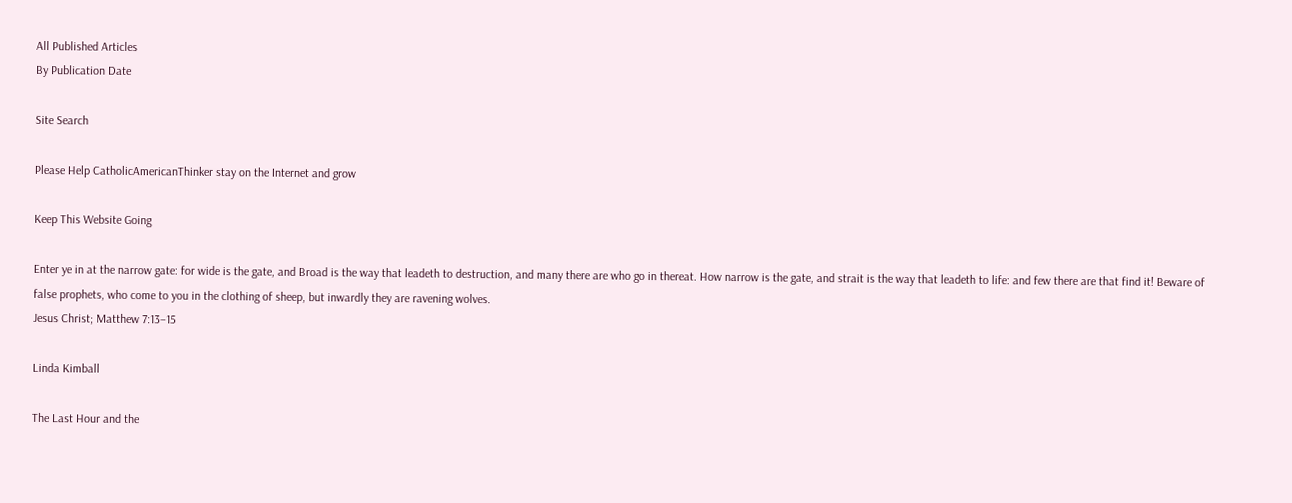All Published Articles
By Publication Date

Site Search

Please Help CatholicAmericanThinker stay on the Internet and grow

Keep This Website Going

Enter ye in at the narrow gate: for wide is the gate, and Broad is the way that leadeth to destruction, and many there are who go in thereat. How narrow is the gate, and strait is the way that leadeth to life: and few there are that find it! Beware of false prophets, who come to you in the clothing of sheep, but inwardly they are ravening wolves.
Jesus Christ; Matthew 7:13–15

Linda Kimball

The Last Hour and the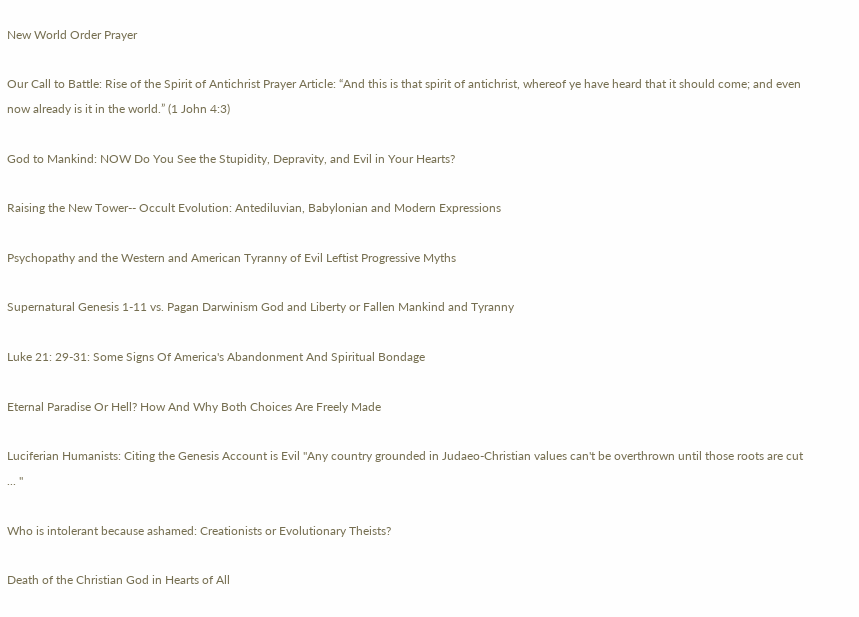New World Order Prayer

Our Call to Battle: Rise of the Spirit of Antichrist Prayer Article: “And this is that spirit of antichrist, whereof ye have heard that it should come; and even now already is it in the world.” (1 John 4:3)

God to Mankind: NOW Do You See the Stupidity, Depravity, and Evil in Your Hearts?

Raising the New Tower-- Occult Evolution: Antediluvian, Babylonian and Modern Expressions

Psychopathy and the Western and American Tyranny of Evil Leftist Progressive Myths

Supernatural Genesis 1-11 vs. Pagan Darwinism God and Liberty or Fallen Mankind and Tyranny

Luke 21: 29-31: Some Signs Of America's Abandonment And Spiritual Bondage

Eternal Paradise Or Hell? How And Why Both Choices Are Freely Made

Luciferian Humanists: Citing the Genesis Account is Evil "Any country grounded in Judaeo-Christian values can't be overthrown until those roots are cut ... "

Who is intolerant because ashamed: Creationists or Evolutionary Theists?

Death of the Christian God in Hearts of All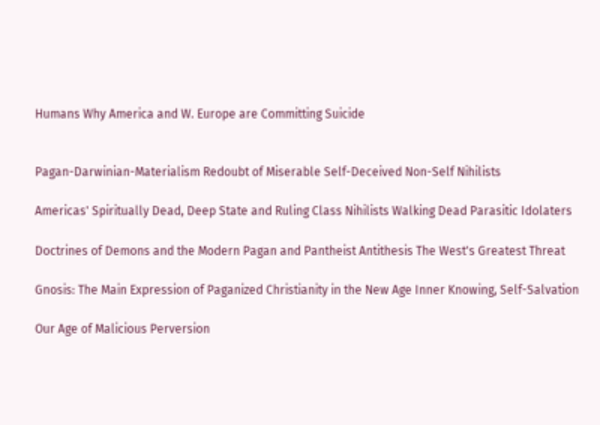Humans Why America and W. Europe are Committing Suicide


Pagan-Darwinian-Materialism Redoubt of Miserable Self-Deceived Non-Self Nihilists

Americas' Spiritually Dead, Deep State and Ruling Class Nihilists Walking Dead Parasitic Idolaters

Doctrines of Demons and the Modern Pagan and Pantheist Antithesis The West's Greatest Threat

Gnosis: The Main Expression of Paganized Christianity in the New Age Inner Knowing, Self-Salvation

Our Age of Malicious Perversion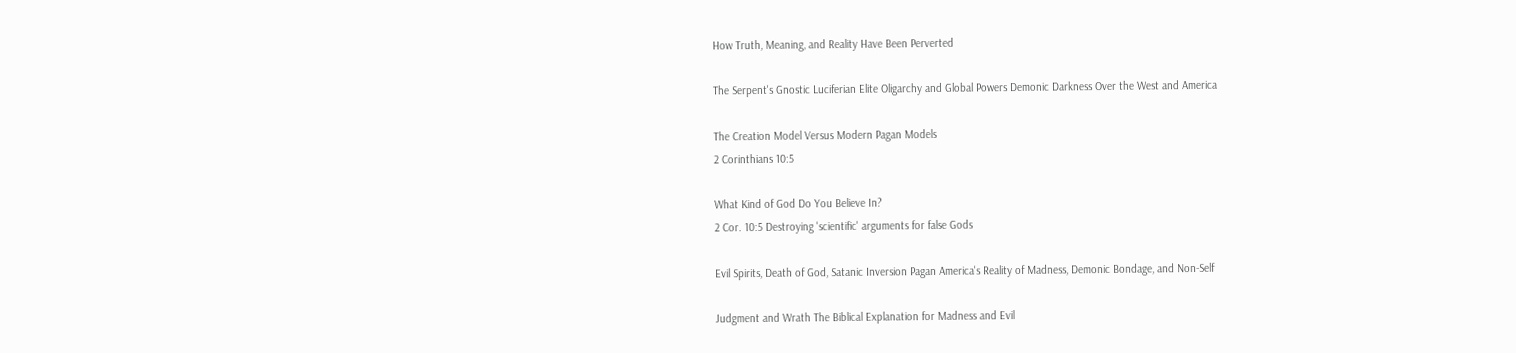How Truth, Meaning, and Reality Have Been Perverted

The Serpent's Gnostic Luciferian Elite Oligarchy and Global Powers Demonic Darkness Over the West and America

The Creation Model Versus Modern Pagan Models
2 Corinthians 10:5

What Kind of God Do You Believe In?
2 Cor. 10:5 Destroying 'scientific' arguments for false Gods

Evil Spirits, Death of God, Satanic Inversion Pagan America's Reality of Madness, Demonic Bondage, and Non-Self

Judgment and Wrath The Biblical Explanation for Madness and Evil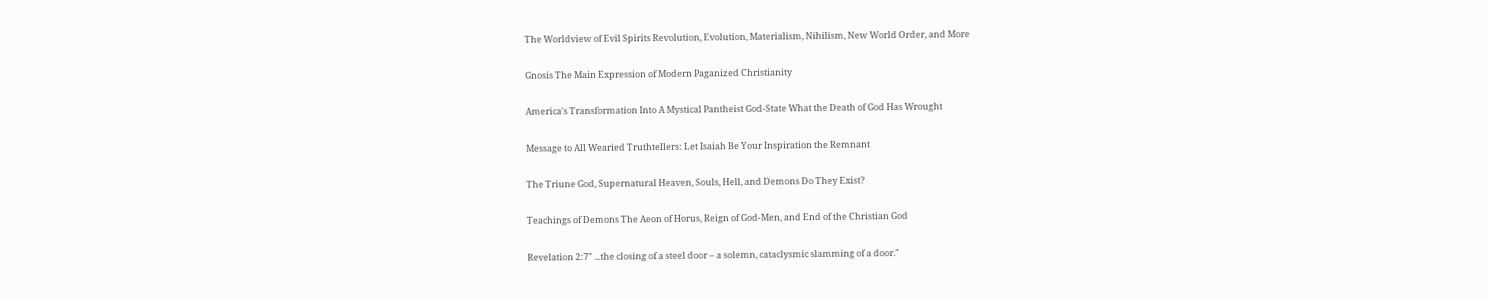The Worldview of Evil Spirits Revolution, Evolution, Materialism, Nihilism, New World Order, and More

Gnosis The Main Expression of Modern Paganized Christianity

America's Transformation Into A Mystical Pantheist God-State What the Death of God Has Wrought

Message to All Wearied Truthtellers: Let Isaiah Be Your Inspiration the Remnant

The Triune God, Supernatural Heaven, Souls, Hell, and Demons Do They Exist?

Teachings of Demons The Aeon of Horus, Reign of God-Men, and End of the Christian God

Revelation 2:7" ...the closing of a steel door – a solemn, cataclysmic slamming of a door."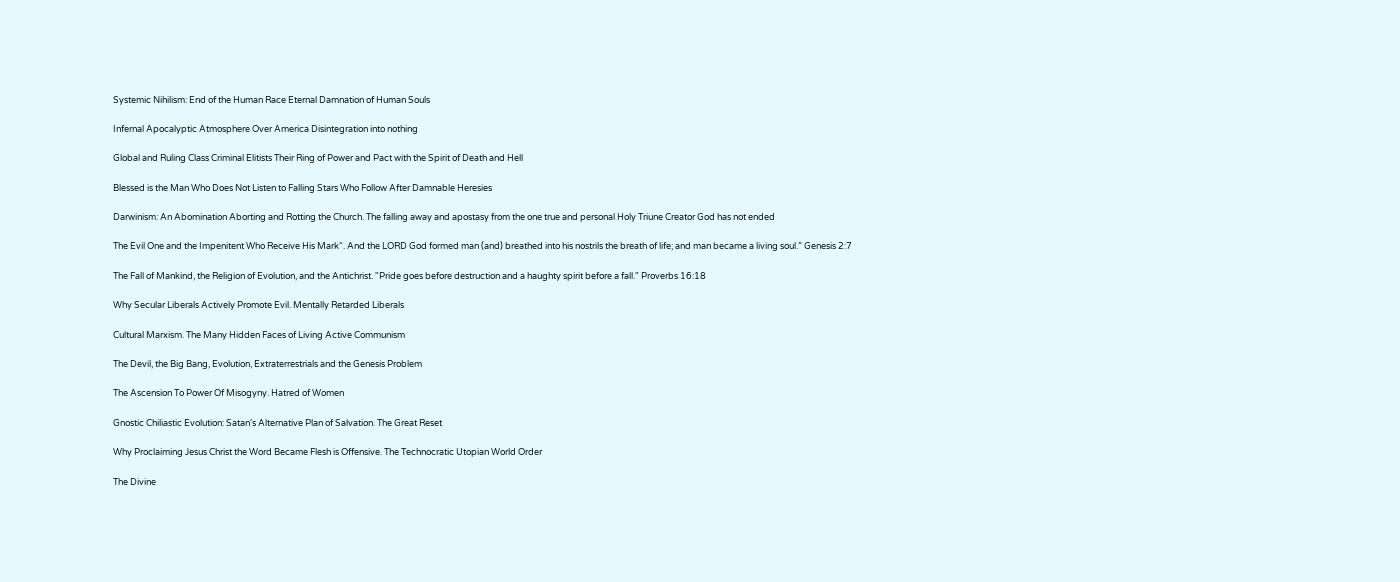Systemic Nihilism: End of the Human Race Eternal Damnation of Human Souls

Infernal Apocalyptic Atmosphere Over America Disintegration into nothing

Global and Ruling Class Criminal Elitists Their Ring of Power and Pact with the Spirit of Death and Hell

Blessed is the Man Who Does Not Listen to Falling Stars Who Follow After Damnable Heresies

Darwinism: An Abomination Aborting and Rotting the Church. The falling away and apostasy from the one true and personal Holy Triune Creator God has not ended

The Evil One and the Impenitent Who Receive His Mark“. And the LORD God formed man (and) breathed into his nostrils the breath of life; and man became a living soul.” Genesis 2:7

The Fall of Mankind, the Religion of Evolution, and the Antichrist. "Pride goes before destruction and a haughty spirit before a fall." Proverbs 16:18

Why Secular Liberals Actively Promote Evil. Mentally Retarded Liberals

Cultural Marxism. The Many Hidden Faces of Living Active Communism

The Devil, the Big Bang, Evolution, Extraterrestrials and the Genesis Problem

The Ascension To Power Of Misogyny. Hatred of Women

Gnostic Chiliastic Evolution: Satan's Alternative Plan of Salvation. The Great Reset

Why Proclaiming Jesus Christ the Word Became Flesh is Offensive. The Technocratic Utopian World Order

The Divine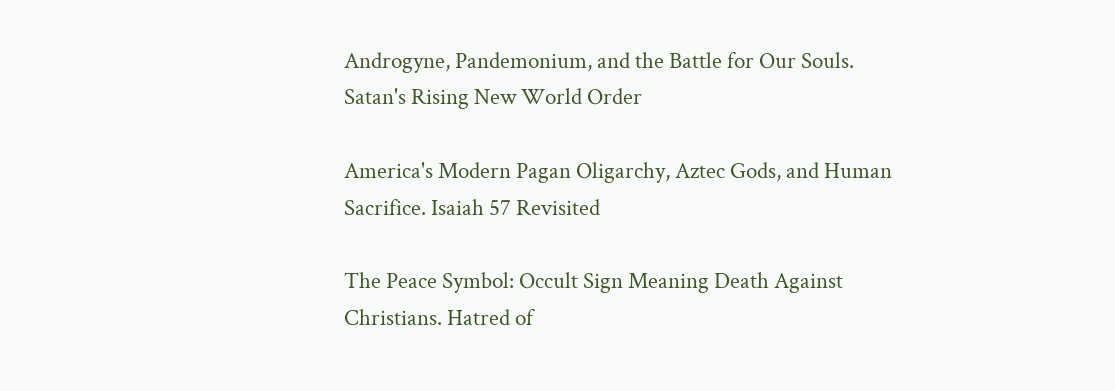Androgyne, Pandemonium, and the Battle for Our Souls. Satan's Rising New World Order

America's Modern Pagan Oligarchy, Aztec Gods, and Human Sacrifice. Isaiah 57 Revisited

The Peace Symbol: Occult Sign Meaning Death Against Christians. Hatred of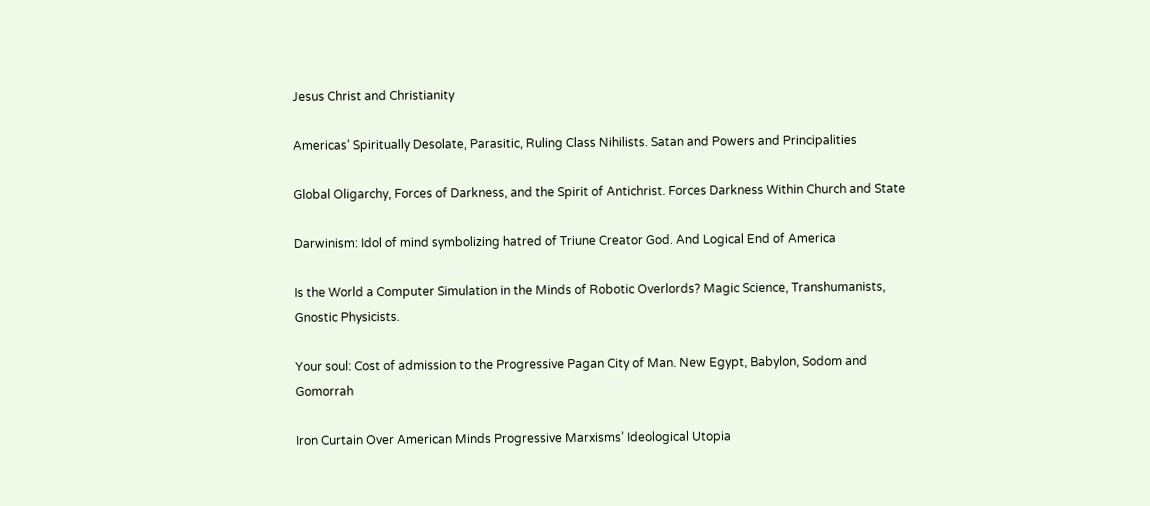Jesus Christ and Christianity

Americas’ Spiritually Desolate, Parasitic, Ruling Class Nihilists. Satan and Powers and Principalities

Global Oligarchy, Forces of Darkness, and the Spirit of Antichrist. Forces Darkness Within Church and State

Darwinism: Idol of mind symbolizing hatred of Triune Creator God. And Logical End of America

Is the World a Computer Simulation in the Minds of Robotic Overlords? Magic Science, Transhumanists, Gnostic Physicists.

Your soul: Cost of admission to the Progressive Pagan City of Man. New Egypt, Babylon, Sodom and Gomorrah

Iron Curtain Over American Minds Progressive Marxisms’ Ideological Utopia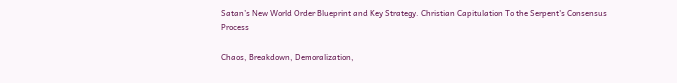Satan’s New World Order Blueprint and Key Strategy. Christian Capitulation To the Serpent's Consensus Process

Chaos, Breakdown, Demoralization,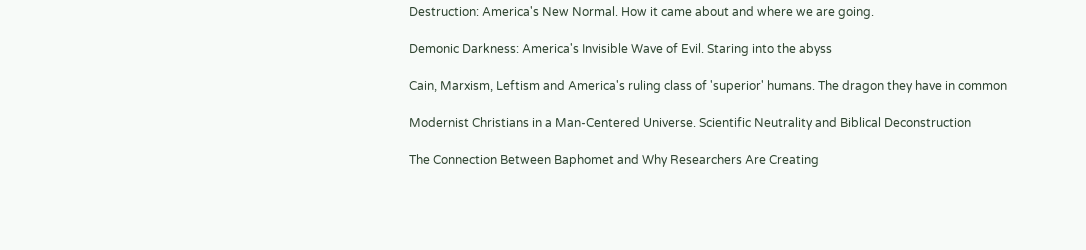Destruction: America's New Normal. How it came about and where we are going.

Demonic Darkness: America's Invisible Wave of Evil. Staring into the abyss

Cain, Marxism, Leftism and America's ruling class of 'superior' humans. The dragon they have in common

Modernist Christians in a Man-Centered Universe. Scientific Neutrality and Biblical Deconstruction

The Connection Between Baphomet and Why Researchers Are Creating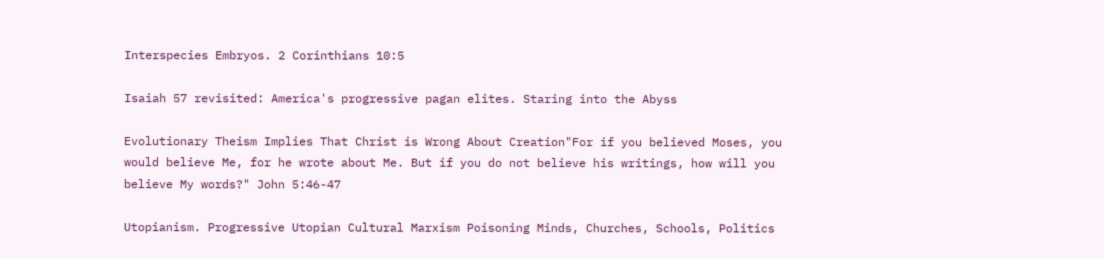Interspecies Embryos. 2 Corinthians 10:5

Isaiah 57 revisited: America's progressive pagan elites. Staring into the Abyss

Evolutionary Theism Implies That Christ is Wrong About Creation"For if you believed Moses, you would believe Me, for he wrote about Me. But if you do not believe his writings, how will you believe My words?" John 5:46-47

Utopianism. Progressive Utopian Cultural Marxism Poisoning Minds, Churches, Schools, Politics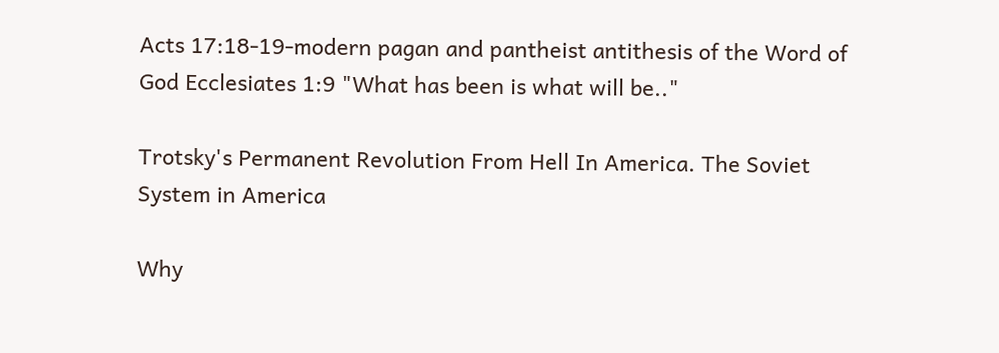Acts 17:18-19-modern pagan and pantheist antithesis of the Word of God Ecclesiates 1:9 "What has been is what will be.."

Trotsky's Permanent Revolution From Hell In America. The Soviet System in America

Why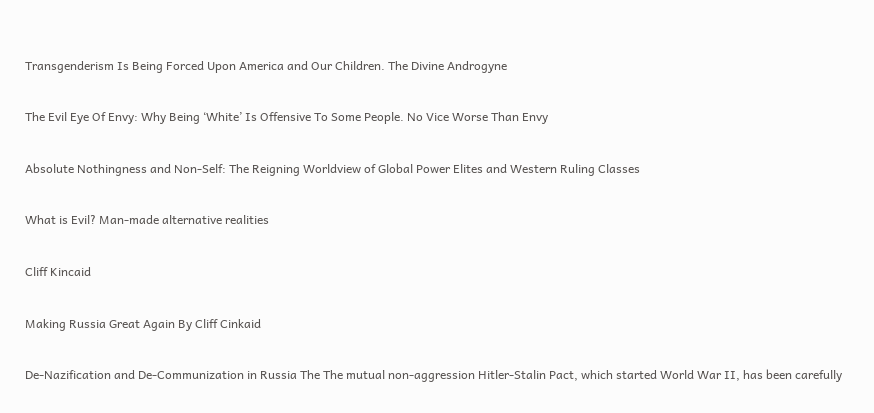Transgenderism Is Being Forced Upon America and Our Children. The Divine Androgyne

The Evil Eye Of Envy: Why Being ‘White’ Is Offensive To Some People. No Vice Worse Than Envy

Absolute Nothingness and Non-Self: The Reigning Worldview of Global Power Elites and Western Ruling Classes

What is Evil? Man-made alternative realities

Cliff Kincaid

Making Russia Great Again By Cliff Cinkaid

De-Nazification and De-Communization in Russia The The mutual non-aggression Hitler-Stalin Pact, which started World War II, has been carefully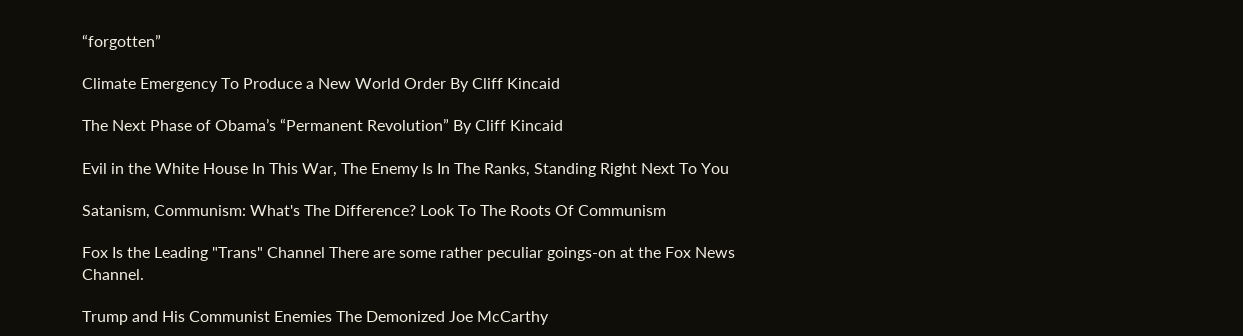“forgotten”

Climate Emergency To Produce a New World Order By Cliff Kincaid

The Next Phase of Obama’s “Permanent Revolution” By Cliff Kincaid

Evil in the White House In This War, The Enemy Is In The Ranks, Standing Right Next To You

Satanism, Communism: What's The Difference? Look To The Roots Of Communism

Fox Is the Leading "Trans" Channel There are some rather peculiar goings-on at the Fox News Channel.

Trump and His Communist Enemies The Demonized Joe McCarthy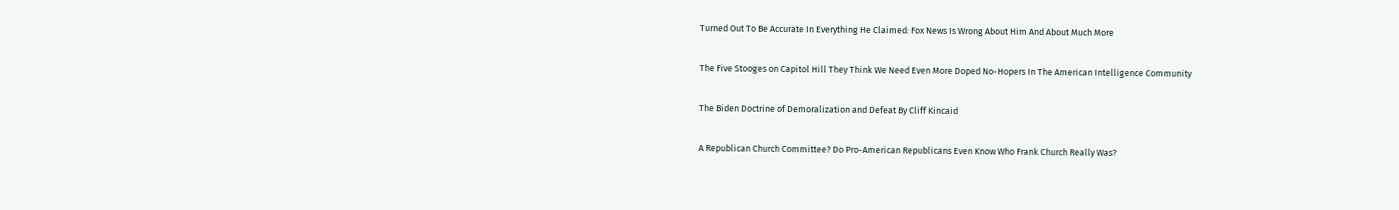Turned Out To Be Accurate In Everything He Claimed: Fox News Is Wrong About Him And About Much More

The Five Stooges on Capitol Hill They Think We Need Even More Doped No-Hopers In The American Intelligence Community

The Biden Doctrine of Demoralization and Defeat By Cliff Kincaid

A Republican Church Committee? Do Pro-American Republicans Even Know Who Frank Church Really Was?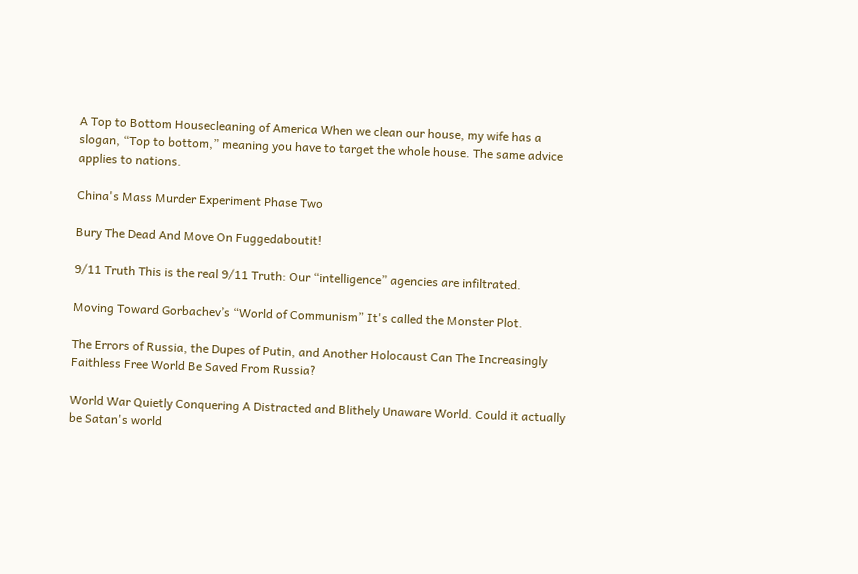A Top to Bottom Housecleaning of America When we clean our house, my wife has a slogan, “Top to bottom,” meaning you have to target the whole house. The same advice applies to nations.

China's Mass Murder Experiment Phase Two

Bury The Dead And Move On Fuggedaboutit!

9/11 Truth This is the real 9/11 Truth: Our “intelligence” agencies are infiltrated.

Moving Toward Gorbachev’s “World of Communism” It's called the Monster Plot.

The Errors of Russia, the Dupes of Putin, and Another Holocaust Can The Increasingly Faithless Free World Be Saved From Russia?

World War Quietly Conquering A Distracted and Blithely Unaware World. Could it actually be Satan's world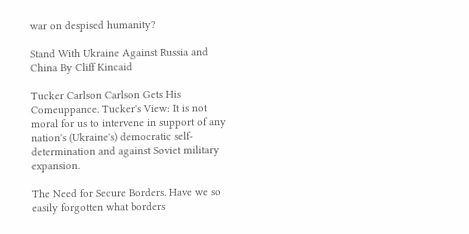war on despised humanity?

Stand With Ukraine Against Russia and China By Cliff Kincaid

Tucker Carlson Carlson Gets His Comeuppance. Tucker's View: It is not moral for us to intervene in support of any nation's (Ukraine's) democratic self-determination and against Soviet military expansion.

The Need for Secure Borders. Have we so easily forgotten what borders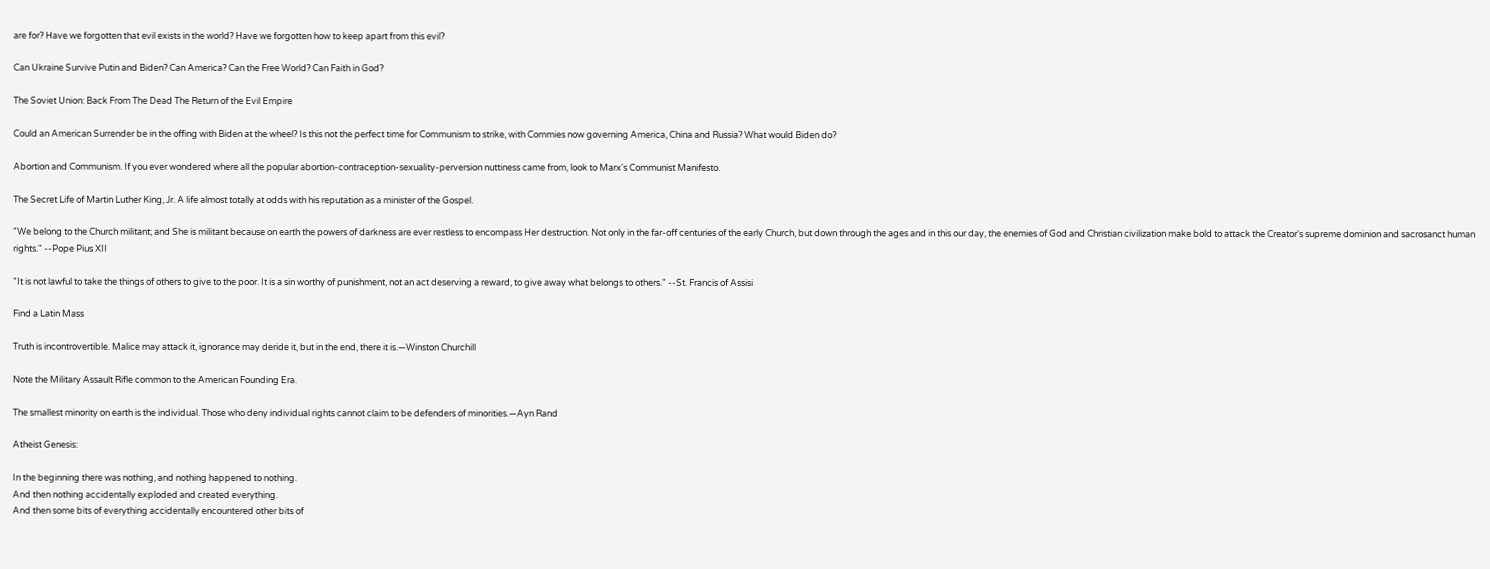are for? Have we forgotten that evil exists in the world? Have we forgotten how to keep apart from this evil?

Can Ukraine Survive Putin and Biden? Can America? Can the Free World? Can Faith in God?

The Soviet Union: Back From The Dead The Return of the Evil Empire

Could an American Surrender be in the offing with Biden at the wheel? Is this not the perfect time for Communism to strike, with Commies now governing America, China and Russia? What would Biden do?

Abortion and Communism. If you ever wondered where all the popular abortion-contraception-sexuality-perversion nuttiness came from, look to Marx's Communist Manifesto.

The Secret Life of Martin Luther King, Jr. A life almost totally at odds with his reputation as a minister of the Gospel.

"We belong to the Church militant; and She is militant because on earth the powers of darkness are ever restless to encompass Her destruction. Not only in the far-off centuries of the early Church, but down through the ages and in this our day, the enemies of God and Christian civilization make bold to attack the Creator's supreme dominion and sacrosanct human rights." --Pope Pius XII

"It is not lawful to take the things of others to give to the poor. It is a sin worthy of punishment, not an act deserving a reward, to give away what belongs to others." --St. Francis of Assisi

Find a Latin Mass

Truth is incontrovertible. Malice may attack it, ignorance may deride it, but in the end, there it is.—Winston Churchill

Note the Military Assault Rifle common to the American Founding Era.

The smallest minority on earth is the individual. Those who deny individual rights cannot claim to be defenders of minorities.—Ayn Rand

Atheist Genesis:

In the beginning there was nothing, and nothing happened to nothing.
And then nothing accidentally exploded and created everything.
And then some bits of everything accidentally encountered other bits of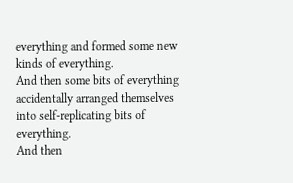everything and formed some new kinds of everything.
And then some bits of everything accidentally arranged themselves into self-replicating bits of everything.
And then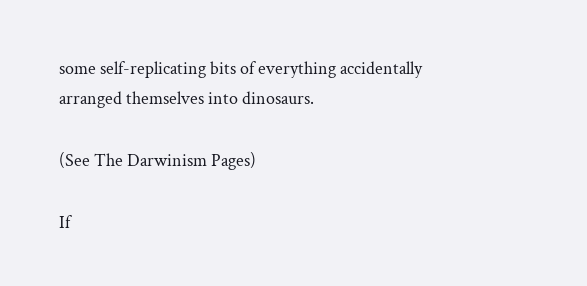some self-replicating bits of everything accidentally arranged themselves into dinosaurs.

(See The Darwinism Pages)

If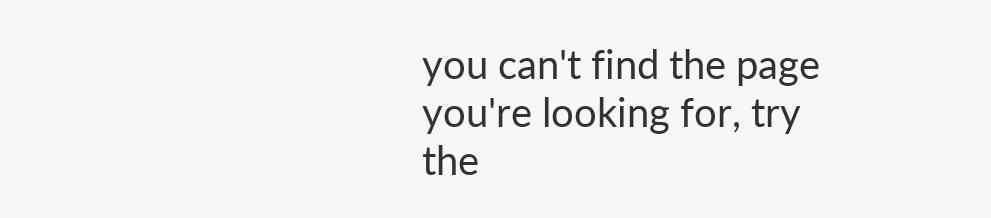you can't find the page you're looking for, try the